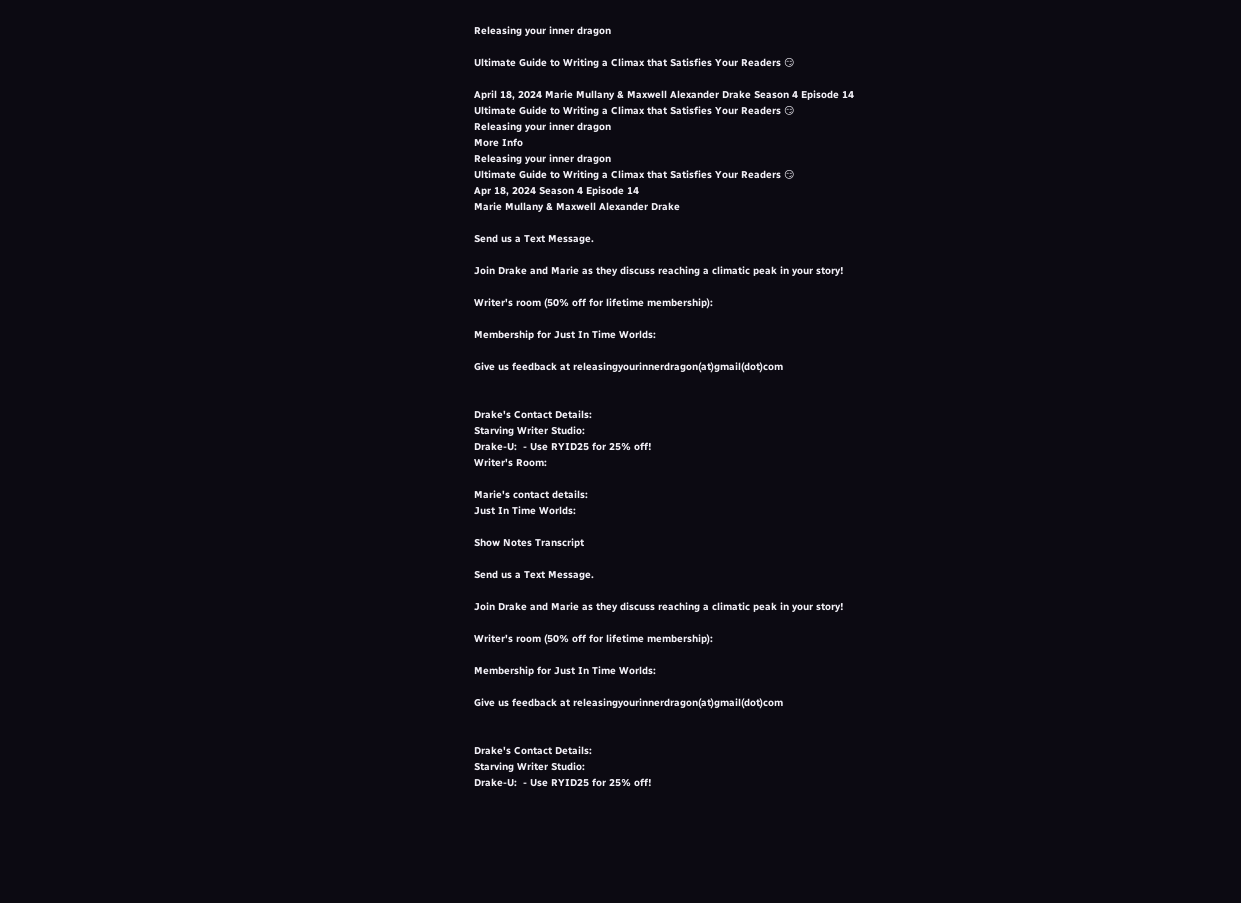Releasing your inner dragon

Ultimate Guide to Writing a Climax that Satisfies Your Readers 😏

April 18, 2024 Marie Mullany & Maxwell Alexander Drake Season 4 Episode 14
Ultimate Guide to Writing a Climax that Satisfies Your Readers 😏
Releasing your inner dragon
More Info
Releasing your inner dragon
Ultimate Guide to Writing a Climax that Satisfies Your Readers 😏
Apr 18, 2024 Season 4 Episode 14
Marie Mullany & Maxwell Alexander Drake

Send us a Text Message.

Join Drake and Marie as they discuss reaching a climatic peak in your story!

Writer's room (50% off for lifetime membership):

Membership for Just In Time Worlds:

Give us feedback at releasingyourinnerdragon(at)gmail(dot)com


Drake's Contact Details:
Starving Writer Studio:
Drake-U:  - Use RYID25 for 25% off!
Writer's Room:

Marie's contact details:
Just In Time Worlds:

Show Notes Transcript

Send us a Text Message.

Join Drake and Marie as they discuss reaching a climatic peak in your story!

Writer's room (50% off for lifetime membership):

Membership for Just In Time Worlds:

Give us feedback at releasingyourinnerdragon(at)gmail(dot)com


Drake's Contact Details:
Starving Writer Studio:
Drake-U:  - Use RYID25 for 25% off!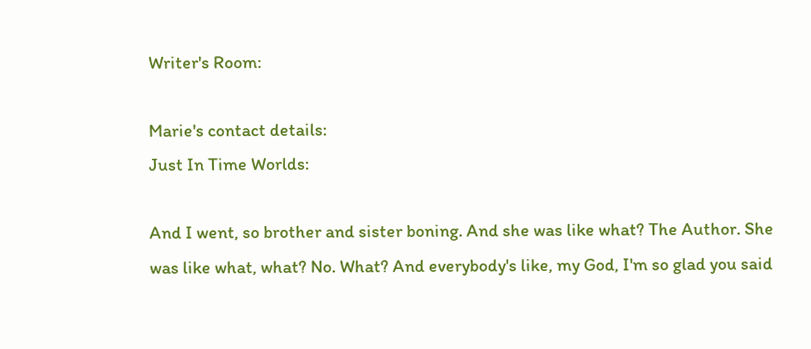Writer's Room:

Marie's contact details:
Just In Time Worlds:

And I went, so brother and sister boning. And she was like what? The Author. She was like what, what? No. What? And everybody's like, my God, I'm so glad you said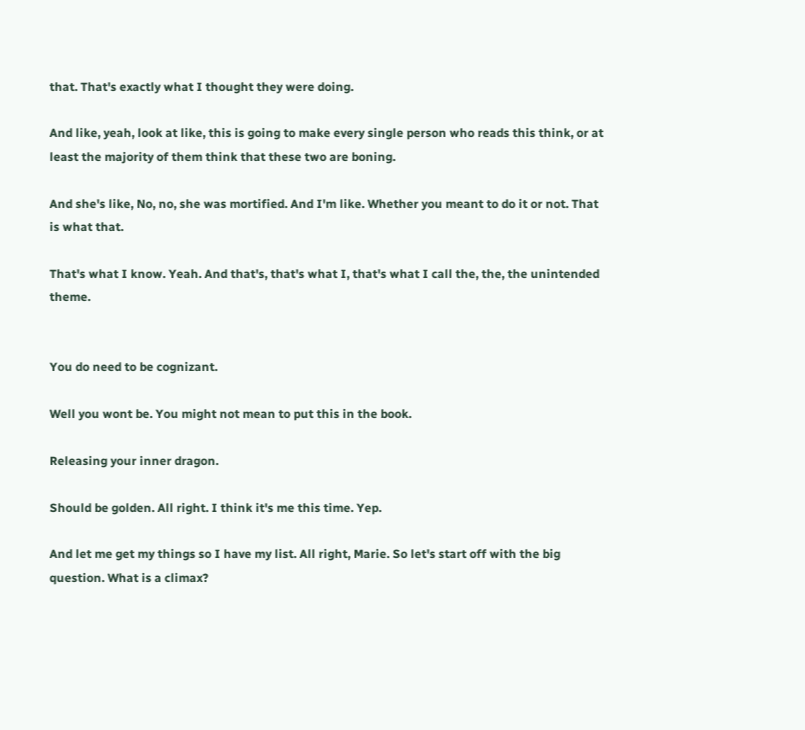that. That's exactly what I thought they were doing.

And like, yeah, look at like, this is going to make every single person who reads this think, or at least the majority of them think that these two are boning.

And she's like, No, no, she was mortified. And I'm like. Whether you meant to do it or not. That is what that.

That's what I know. Yeah. And that's, that's what I, that's what I call the, the, the unintended theme.


You do need to be cognizant.

Well you wont be. You might not mean to put this in the book.

Releasing your inner dragon.

Should be golden. All right. I think it's me this time. Yep.

And let me get my things so I have my list. All right, Marie. So let's start off with the big question. What is a climax?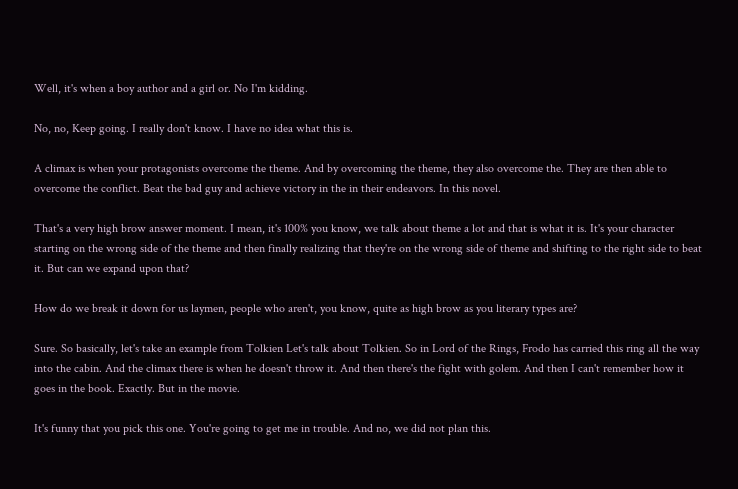Well, it's when a boy author and a girl or. No I'm kidding.

No, no, Keep going. I really don't know. I have no idea what this is.

A climax is when your protagonists overcome the theme. And by overcoming the theme, they also overcome the. They are then able to overcome the conflict. Beat the bad guy and achieve victory in the in their endeavors. In this novel.

That's a very high brow answer moment. I mean, it's 100% you know, we talk about theme a lot and that is what it is. It's your character starting on the wrong side of the theme and then finally realizing that they're on the wrong side of theme and shifting to the right side to beat it. But can we expand upon that?

How do we break it down for us laymen, people who aren't, you know, quite as high brow as you literary types are?

Sure. So basically, let's take an example from Tolkien Let's talk about Tolkien. So in Lord of the Rings, Frodo has carried this ring all the way into the cabin. And the climax there is when he doesn't throw it. And then there's the fight with golem. And then I can't remember how it goes in the book. Exactly. But in the movie.

It's funny that you pick this one. You're going to get me in trouble. And no, we did not plan this.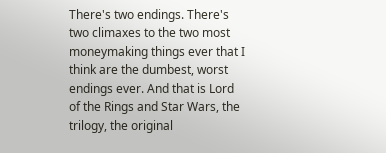There's two endings. There's two climaxes to the two most moneymaking things ever that I think are the dumbest, worst endings ever. And that is Lord of the Rings and Star Wars, the trilogy, the original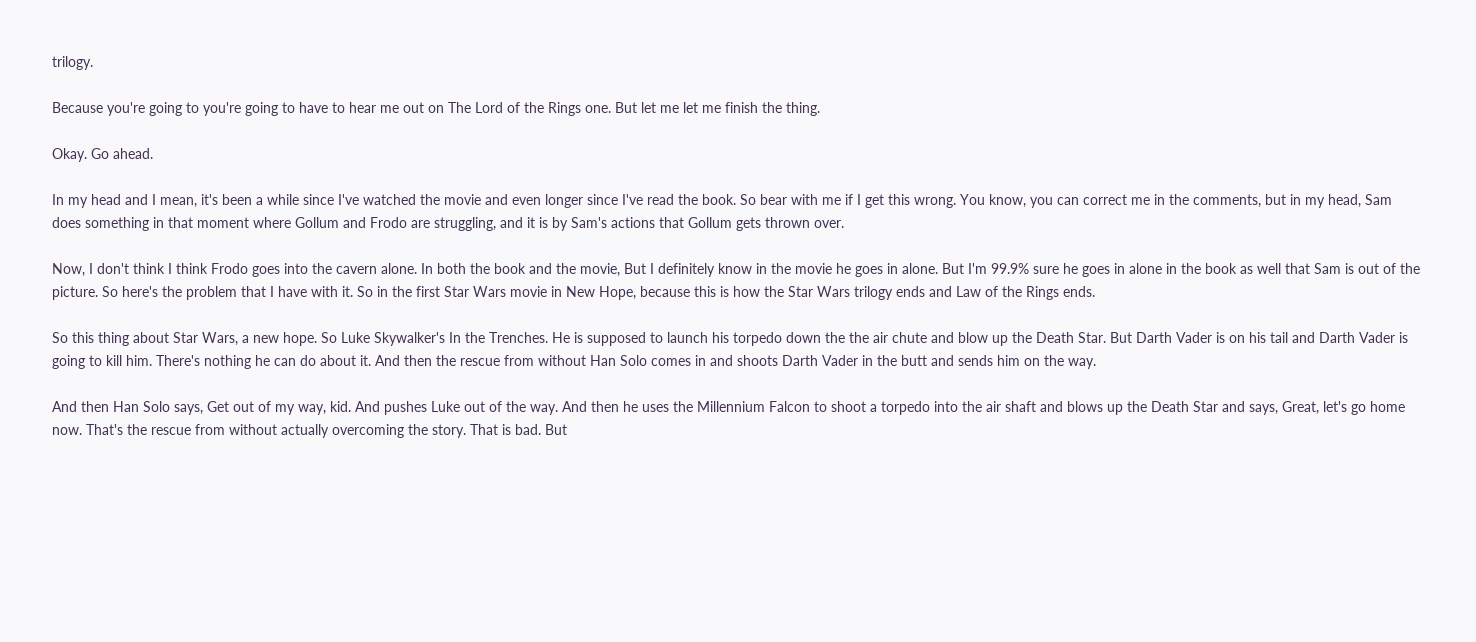trilogy.

Because you're going to you're going to have to hear me out on The Lord of the Rings one. But let me let me finish the thing.

Okay. Go ahead.

In my head and I mean, it's been a while since I've watched the movie and even longer since I've read the book. So bear with me if I get this wrong. You know, you can correct me in the comments, but in my head, Sam does something in that moment where Gollum and Frodo are struggling, and it is by Sam's actions that Gollum gets thrown over.

Now, I don't think I think Frodo goes into the cavern alone. In both the book and the movie, But I definitely know in the movie he goes in alone. But I'm 99.9% sure he goes in alone in the book as well that Sam is out of the picture. So here's the problem that I have with it. So in the first Star Wars movie in New Hope, because this is how the Star Wars trilogy ends and Law of the Rings ends.

So this thing about Star Wars, a new hope. So Luke Skywalker's In the Trenches. He is supposed to launch his torpedo down the the air chute and blow up the Death Star. But Darth Vader is on his tail and Darth Vader is going to kill him. There's nothing he can do about it. And then the rescue from without Han Solo comes in and shoots Darth Vader in the butt and sends him on the way.

And then Han Solo says, Get out of my way, kid. And pushes Luke out of the way. And then he uses the Millennium Falcon to shoot a torpedo into the air shaft and blows up the Death Star and says, Great, let's go home now. That's the rescue from without actually overcoming the story. That is bad. But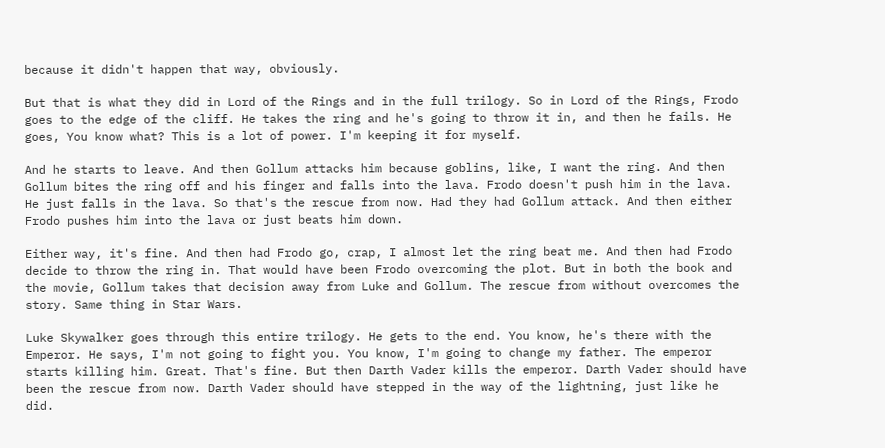because it didn't happen that way, obviously.

But that is what they did in Lord of the Rings and in the full trilogy. So in Lord of the Rings, Frodo goes to the edge of the cliff. He takes the ring and he's going to throw it in, and then he fails. He goes, You know what? This is a lot of power. I'm keeping it for myself.

And he starts to leave. And then Gollum attacks him because goblins, like, I want the ring. And then Gollum bites the ring off and his finger and falls into the lava. Frodo doesn't push him in the lava. He just falls in the lava. So that's the rescue from now. Had they had Gollum attack. And then either Frodo pushes him into the lava or just beats him down.

Either way, it's fine. And then had Frodo go, crap, I almost let the ring beat me. And then had Frodo decide to throw the ring in. That would have been Frodo overcoming the plot. But in both the book and the movie, Gollum takes that decision away from Luke and Gollum. The rescue from without overcomes the story. Same thing in Star Wars.

Luke Skywalker goes through this entire trilogy. He gets to the end. You know, he's there with the Emperor. He says, I'm not going to fight you. You know, I'm going to change my father. The emperor starts killing him. Great. That's fine. But then Darth Vader kills the emperor. Darth Vader should have been the rescue from now. Darth Vader should have stepped in the way of the lightning, just like he did.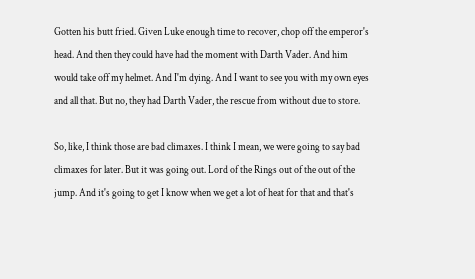Gotten his butt fried. Given Luke enough time to recover, chop off the emperor's head. And then they could have had the moment with Darth Vader. And him would take off my helmet. And I'm dying. And I want to see you with my own eyes and all that. But no, they had Darth Vader, the rescue from without due to store.

So, like, I think those are bad climaxes. I think I mean, we were going to say bad climaxes for later. But it was going out. Lord of the Rings out of the out of the jump. And it's going to get I know when we get a lot of heat for that and that's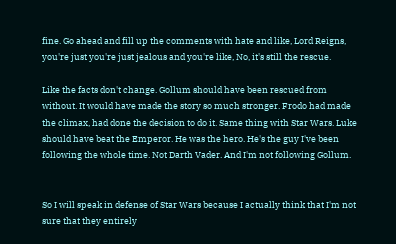fine. Go ahead and fill up the comments with hate and like, Lord Reigns, you're just you're just jealous and you're like, No, it's still the rescue.

Like the facts don't change. Gollum should have been rescued from without. It would have made the story so much stronger. Frodo had made the climax, had done the decision to do it. Same thing with Star Wars. Luke should have beat the Emperor. He was the hero. He's the guy I've been following the whole time. Not Darth Vader. And I'm not following Gollum.


So I will speak in defense of Star Wars because I actually think that I'm not sure that they entirely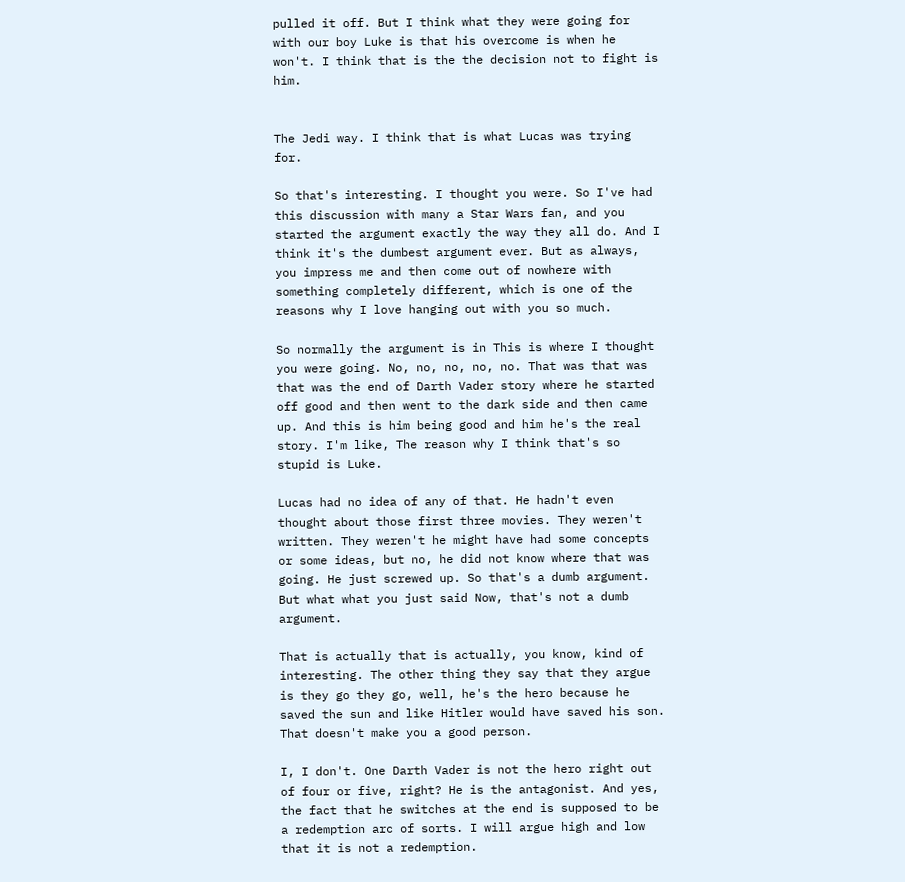pulled it off. But I think what they were going for with our boy Luke is that his overcome is when he won't. I think that is the the decision not to fight is him.


The Jedi way. I think that is what Lucas was trying for.

So that's interesting. I thought you were. So I've had this discussion with many a Star Wars fan, and you started the argument exactly the way they all do. And I think it's the dumbest argument ever. But as always, you impress me and then come out of nowhere with something completely different, which is one of the reasons why I love hanging out with you so much.

So normally the argument is in This is where I thought you were going. No, no, no, no, no. That was that was that was the end of Darth Vader story where he started off good and then went to the dark side and then came up. And this is him being good and him he's the real story. I'm like, The reason why I think that's so stupid is Luke.

Lucas had no idea of any of that. He hadn't even thought about those first three movies. They weren't written. They weren't he might have had some concepts or some ideas, but no, he did not know where that was going. He just screwed up. So that's a dumb argument. But what what you just said Now, that's not a dumb argument.

That is actually that is actually, you know, kind of interesting. The other thing they say that they argue is they go they go, well, he's the hero because he saved the sun and like Hitler would have saved his son. That doesn't make you a good person.

I, I don't. One Darth Vader is not the hero right out of four or five, right? He is the antagonist. And yes, the fact that he switches at the end is supposed to be a redemption arc of sorts. I will argue high and low that it is not a redemption.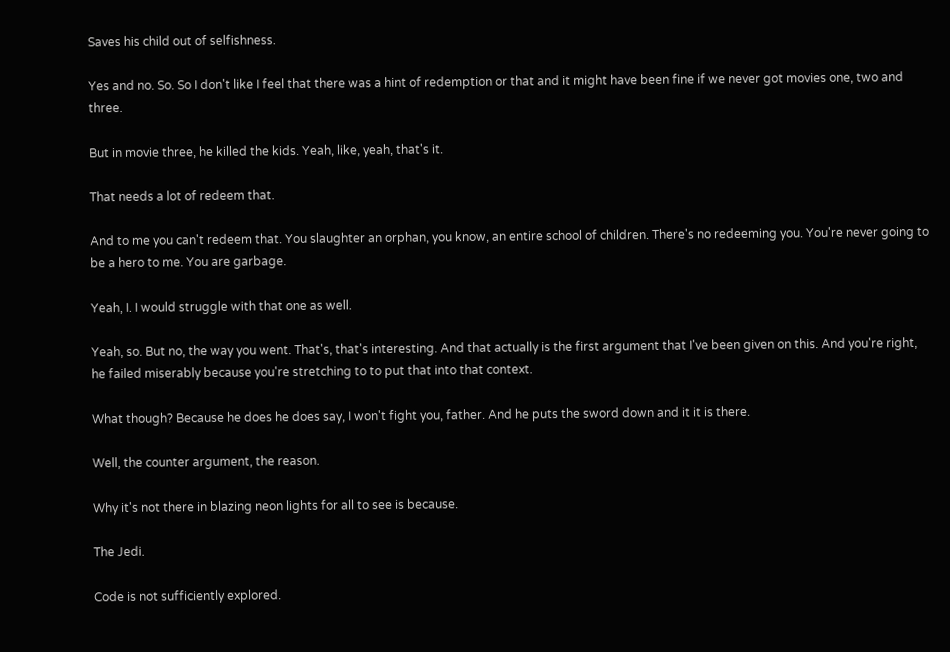Saves his child out of selfishness.

Yes and no. So. So I don't like I feel that there was a hint of redemption or that and it might have been fine if we never got movies one, two and three.

But in movie three, he killed the kids. Yeah, like, yeah, that's it.

That needs a lot of redeem that.

And to me you can't redeem that. You slaughter an orphan, you know, an entire school of children. There's no redeeming you. You're never going to be a hero to me. You are garbage.

Yeah, I. I would struggle with that one as well.

Yeah, so. But no, the way you went. That's, that's interesting. And that actually is the first argument that I've been given on this. And you're right, he failed miserably because you're stretching to to put that into that context.

What though? Because he does he does say, I won't fight you, father. And he puts the sword down and it it is there.

Well, the counter argument, the reason.

Why it's not there in blazing neon lights for all to see is because.

The Jedi.

Code is not sufficiently explored.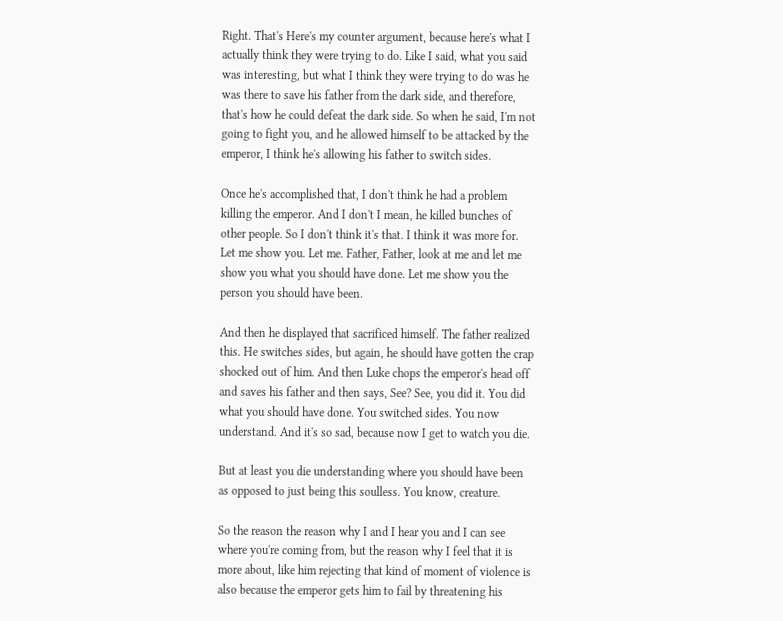Right. That's Here's my counter argument, because here's what I actually think they were trying to do. Like I said, what you said was interesting, but what I think they were trying to do was he was there to save his father from the dark side, and therefore, that's how he could defeat the dark side. So when he said, I'm not going to fight you, and he allowed himself to be attacked by the emperor, I think he's allowing his father to switch sides.

Once he's accomplished that, I don't think he had a problem killing the emperor. And I don't I mean, he killed bunches of other people. So I don't think it's that. I think it was more for. Let me show you. Let me. Father, Father, look at me and let me show you what you should have done. Let me show you the person you should have been.

And then he displayed that sacrificed himself. The father realized this. He switches sides, but again, he should have gotten the crap shocked out of him. And then Luke chops the emperor's head off and saves his father and then says, See? See, you did it. You did what you should have done. You switched sides. You now understand. And it's so sad, because now I get to watch you die.

But at least you die understanding where you should have been as opposed to just being this soulless. You know, creature.

So the reason the reason why I and I hear you and I can see where you're coming from, but the reason why I feel that it is more about, like him rejecting that kind of moment of violence is also because the emperor gets him to fail by threatening his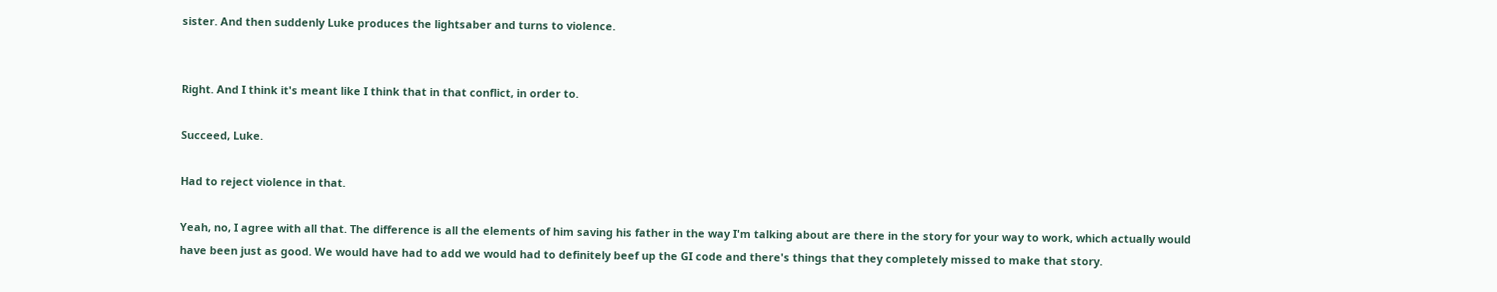sister. And then suddenly Luke produces the lightsaber and turns to violence.


Right. And I think it's meant like I think that in that conflict, in order to.

Succeed, Luke.

Had to reject violence in that.

Yeah, no, I agree with all that. The difference is all the elements of him saving his father in the way I'm talking about are there in the story for your way to work, which actually would have been just as good. We would have had to add we would had to definitely beef up the GI code and there's things that they completely missed to make that story.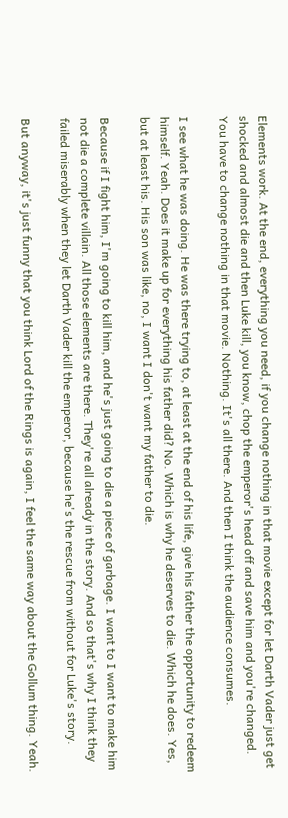Elements work. At the end, everything you need, if you change nothing in that movie except for let Darth Vader just get shocked and almost die and then Luke kill, you know, chop the emperor's head off and save him and you're changed. You have to change nothing in that movie. Nothing. It's all there. And then I think the audience consumes.

I see what he was doing. He was there trying to, at least at the end of his life, give his father the opportunity to redeem himself. Yeah. Does it make up for everything his father did? No. Which is why he deserves to die. Which he does. Yes, but at least his. His son was like, no, I want I don't want my father to die.

Because if I fight him, I'm going to kill him, and he's just going to die a piece of garbage. I want to I want to make him not die a complete villain. All those elements are there. They're all already in the story. And so that's why I think they failed miserably when they let Darth Vader kill the emperor, because he's the rescue from without for Luke's story.

But anyway, it's just funny that you think Lord of the Rings is again, I feel the same way about the Gollum thing. Yeah.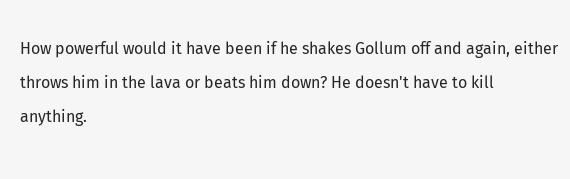How powerful would it have been if he shakes Gollum off and again, either throws him in the lava or beats him down? He doesn't have to kill anything.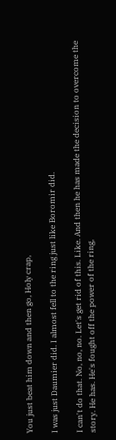You just beat him down and then go, Holy crap,

I was just Daumier did. I almost fell to the ring just like Boromir did.

I can't do that. No, no, no. Let's get rid of this. Like. And then he has made the decision to overcome the story. He has. He's fought off the power of the ring,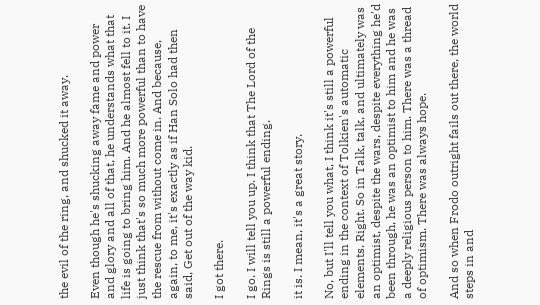the evil of the ring, and shucked it away.

Even though he's shucking away fame and power and glory and all of that, he understands what that life is going to bring him. And he almost fell to it. I just think that's so much more powerful than to have the rescue from without come in. And because, again, to me, it's exactly as if Han Solo had then said, Get out of the way kid.

I got there.

I go. I will tell you up. I think that The Lord of the Rings is still a powerful ending.

it is. I mean, it's a great story.

No, but I'll tell you what, I think it's still a powerful ending in the context of Tolkien's automatic elements. Right. So in Talk, talk, and ultimately was an optimist, despite the wars, despite everything he'd been through, he was an optimist to him and he was a deeply religious person to him. There was a thread of optimism. There was always hope.

And so when Frodo outright fails out there, the world steps in and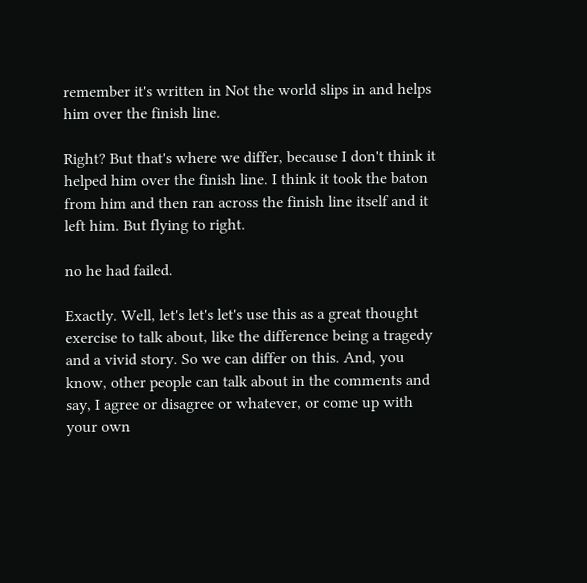remember it's written in Not the world slips in and helps him over the finish line.

Right? But that's where we differ, because I don't think it helped him over the finish line. I think it took the baton from him and then ran across the finish line itself and it left him. But flying to right.

no he had failed.

Exactly. Well, let's let's let's use this as a great thought exercise to talk about, like the difference being a tragedy and a vivid story. So we can differ on this. And, you know, other people can talk about in the comments and say, I agree or disagree or whatever, or come up with your own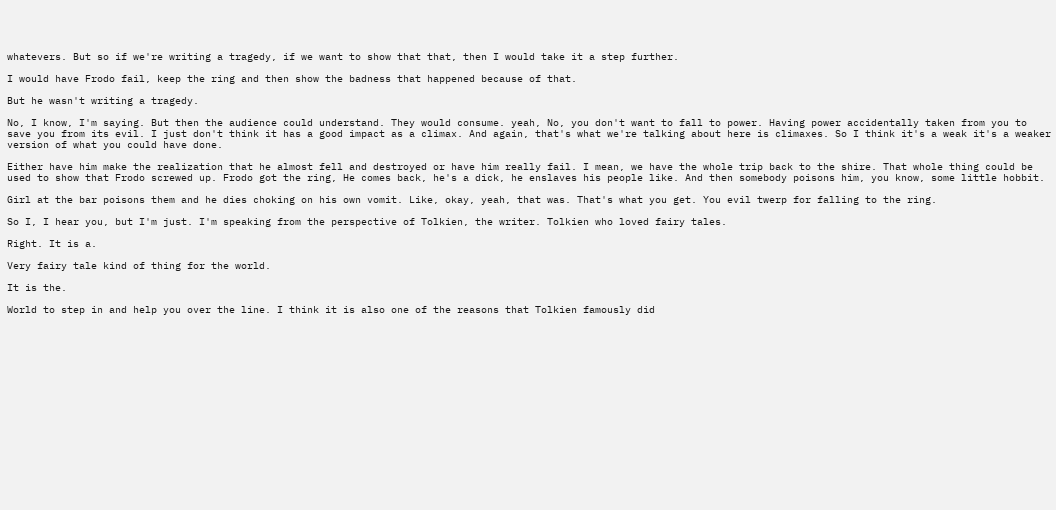whatevers. But so if we're writing a tragedy, if we want to show that that, then I would take it a step further.

I would have Frodo fail, keep the ring and then show the badness that happened because of that.

But he wasn't writing a tragedy.

No, I know, I'm saying. But then the audience could understand. They would consume. yeah, No, you don't want to fall to power. Having power accidentally taken from you to save you from its evil. I just don't think it has a good impact as a climax. And again, that's what we're talking about here is climaxes. So I think it's a weak it's a weaker version of what you could have done.

Either have him make the realization that he almost fell and destroyed or have him really fail. I mean, we have the whole trip back to the shire. That whole thing could be used to show that Frodo screwed up. Frodo got the ring, He comes back, he's a dick, he enslaves his people like. And then somebody poisons him, you know, some little hobbit.

Girl at the bar poisons them and he dies choking on his own vomit. Like, okay, yeah, that was. That's what you get. You evil twerp for falling to the ring.

So I, I hear you, but I'm just. I'm speaking from the perspective of Tolkien, the writer. Tolkien who loved fairy tales.

Right. It is a.

Very fairy tale kind of thing for the world.

It is the.

World to step in and help you over the line. I think it is also one of the reasons that Tolkien famously did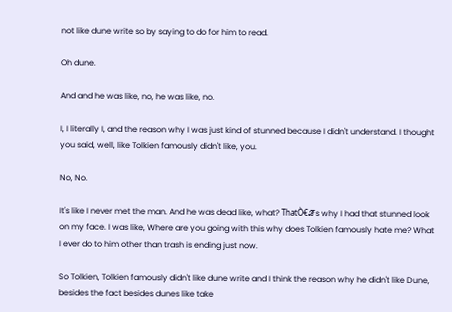not like dune write so by saying to do for him to read.

Oh dune.

And and he was like, no, he was like, no.

I, I literally I, and the reason why I was just kind of stunned because I didn't understand. I thought you said, well, like Tolkien famously didn't like, you.

No, No.

It's like I never met the man. And he was dead like, what? ThatÒ€ℒs why I had that stunned look on my face. I was like, Where are you going with this why does Tolkien famously hate me? What I ever do to him other than trash is ending just now.

So Tolkien, Tolkien famously didn't like dune write and I think the reason why he didn't like Dune, besides the fact besides dunes like take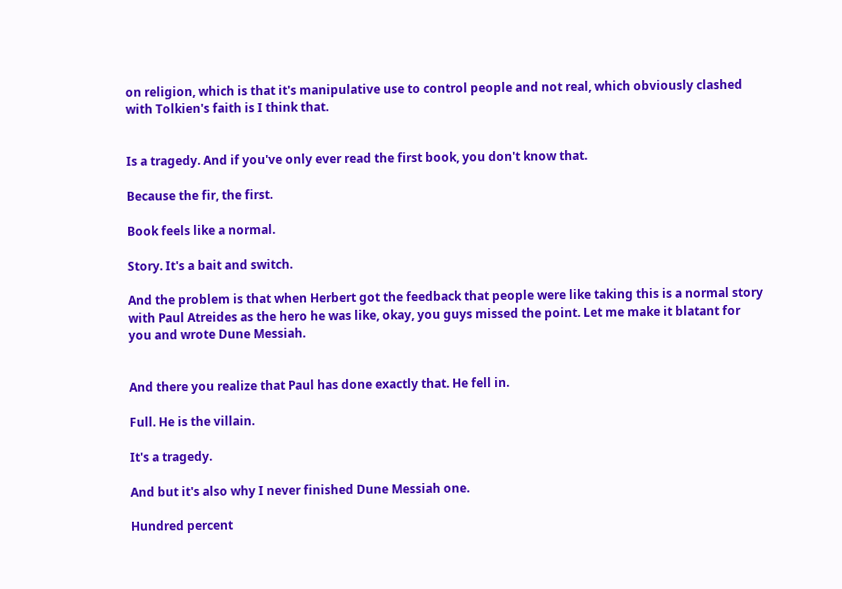on religion, which is that it's manipulative use to control people and not real, which obviously clashed with Tolkien's faith is I think that.


Is a tragedy. And if you've only ever read the first book, you don't know that.

Because the fir, the first.

Book feels like a normal.

Story. It's a bait and switch.

And the problem is that when Herbert got the feedback that people were like taking this is a normal story with Paul Atreides as the hero he was like, okay, you guys missed the point. Let me make it blatant for you and wrote Dune Messiah.


And there you realize that Paul has done exactly that. He fell in.

Full. He is the villain.

It's a tragedy.

And but it's also why I never finished Dune Messiah one.

Hundred percent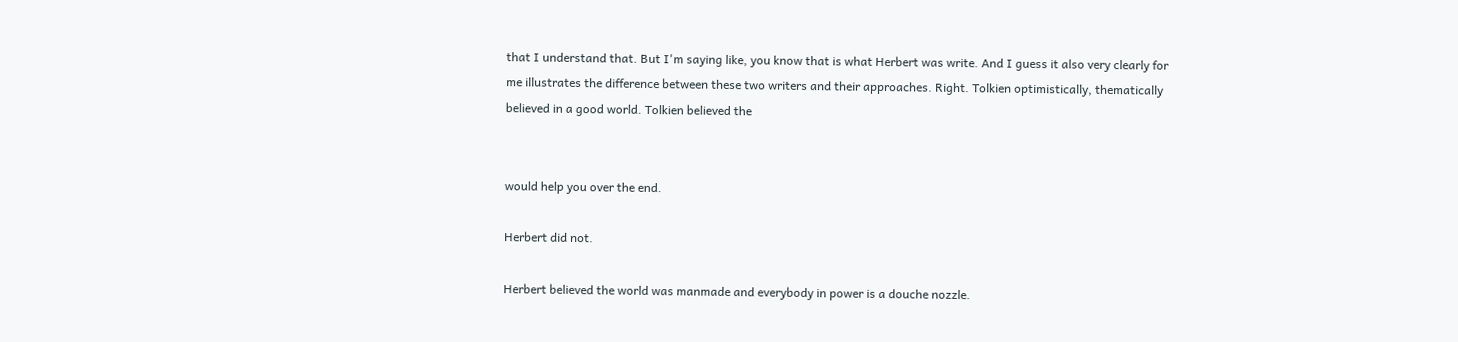that I understand that. But I'm saying like, you know that is what Herbert was write. And I guess it also very clearly for me illustrates the difference between these two writers and their approaches. Right. Tolkien optimistically, thematically believed in a good world. Tolkien believed the


would help you over the end.

Herbert did not.

Herbert believed the world was manmade and everybody in power is a douche nozzle.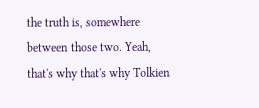the truth is, somewhere between those two. Yeah, that's why that's why Tolkien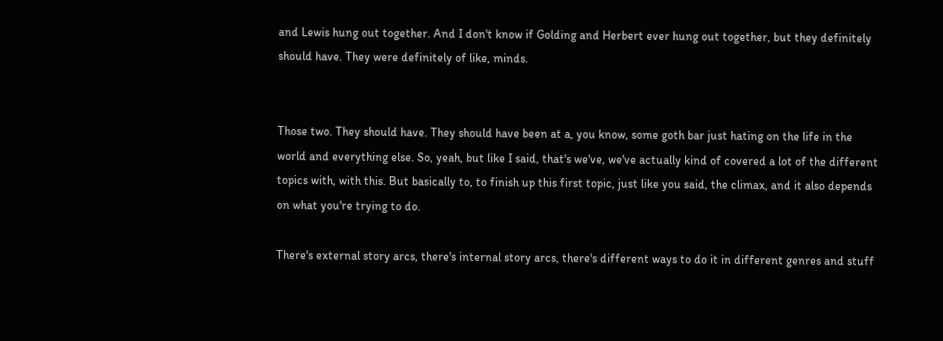and Lewis hung out together. And I don't know if Golding and Herbert ever hung out together, but they definitely should have. They were definitely of like, minds.


Those two. They should have. They should have been at a, you know, some goth bar just hating on the life in the world and everything else. So, yeah, but like I said, that's we've, we've actually kind of covered a lot of the different topics with, with this. But basically to, to finish up this first topic, just like you said, the climax, and it also depends on what you're trying to do.

There's external story arcs, there's internal story arcs, there's different ways to do it in different genres and stuff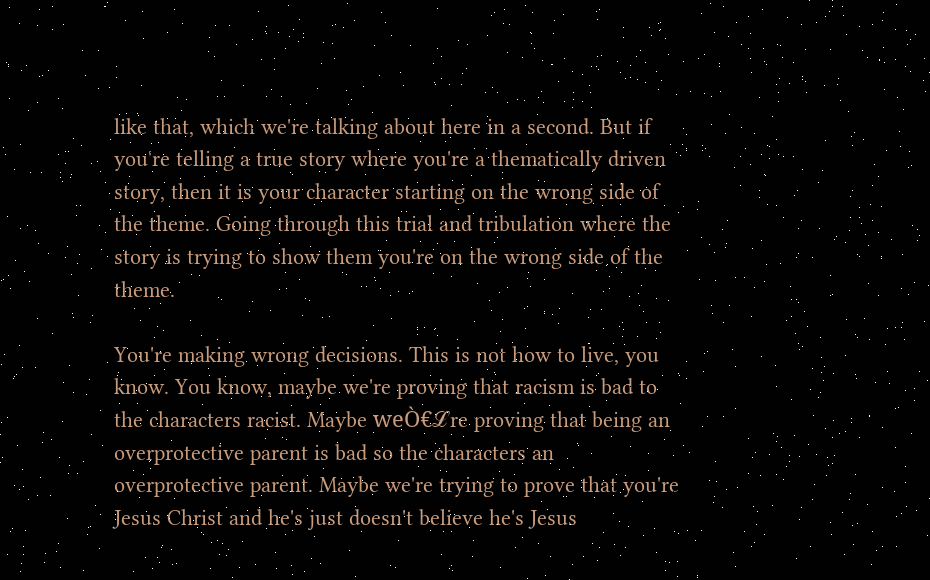like that, which we're talking about here in a second. But if you're telling a true story where you're a thematically driven story, then it is your character starting on the wrong side of the theme. Going through this trial and tribulation where the story is trying to show them you're on the wrong side of the theme.

You're making wrong decisions. This is not how to live, you know. You know, maybe we're proving that racism is bad to the characters racist. Maybe weÒ€ℒre proving that being an overprotective parent is bad so the characters an overprotective parent. Maybe we're trying to prove that you're Jesus Christ and he's just doesn't believe he's Jesus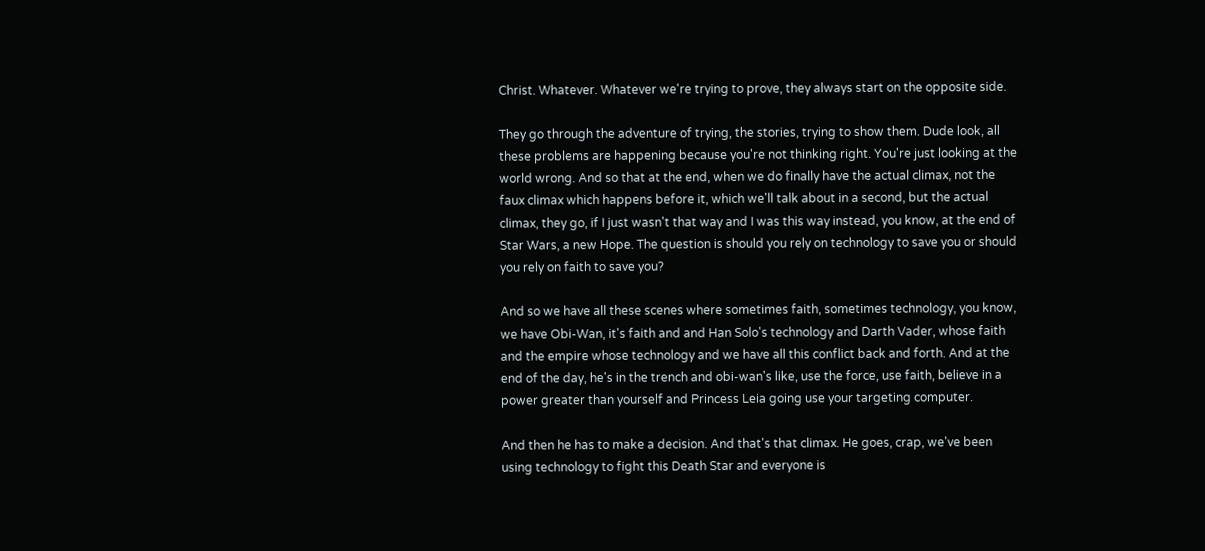Christ. Whatever. Whatever we're trying to prove, they always start on the opposite side.

They go through the adventure of trying, the stories, trying to show them. Dude look, all these problems are happening because you're not thinking right. You're just looking at the world wrong. And so that at the end, when we do finally have the actual climax, not the faux climax which happens before it, which we'll talk about in a second, but the actual climax, they go, if I just wasn't that way and I was this way instead, you know, at the end of Star Wars, a new Hope. The question is should you rely on technology to save you or should you rely on faith to save you?

And so we have all these scenes where sometimes faith, sometimes technology, you know, we have Obi-Wan, it's faith and and Han Solo's technology and Darth Vader, whose faith and the empire whose technology and we have all this conflict back and forth. And at the end of the day, he's in the trench and obi-wan's like, use the force, use faith, believe in a power greater than yourself and Princess Leia going use your targeting computer.

And then he has to make a decision. And that's that climax. He goes, crap, we've been using technology to fight this Death Star and everyone is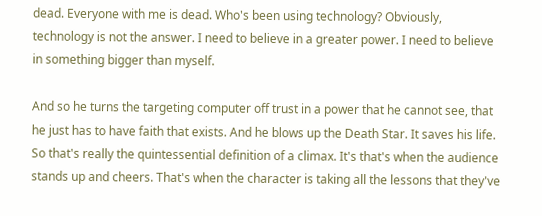dead. Everyone with me is dead. Who's been using technology? Obviously, technology is not the answer. I need to believe in a greater power. I need to believe in something bigger than myself.

And so he turns the targeting computer off trust in a power that he cannot see, that he just has to have faith that exists. And he blows up the Death Star. It saves his life. So that's really the quintessential definition of a climax. It's that's when the audience stands up and cheers. That's when the character is taking all the lessons that they've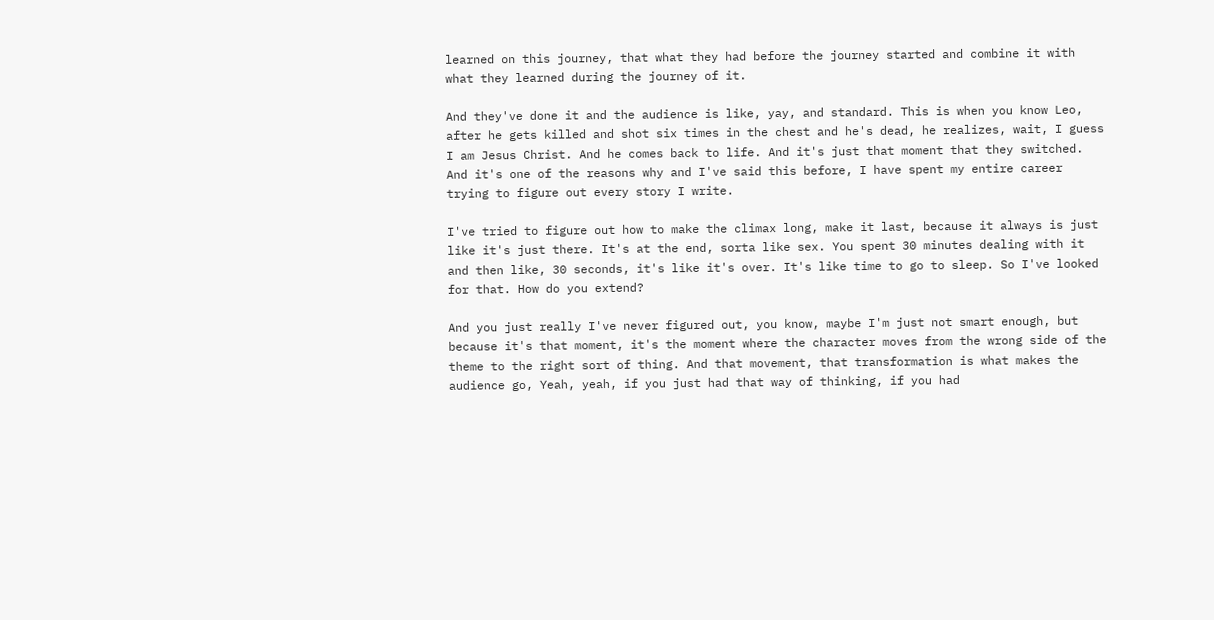learned on this journey, that what they had before the journey started and combine it with what they learned during the journey of it.

And they've done it and the audience is like, yay, and standard. This is when you know Leo, after he gets killed and shot six times in the chest and he's dead, he realizes, wait, I guess I am Jesus Christ. And he comes back to life. And it's just that moment that they switched. And it's one of the reasons why and I've said this before, I have spent my entire career trying to figure out every story I write.

I've tried to figure out how to make the climax long, make it last, because it always is just like it's just there. It's at the end, sorta like sex. You spent 30 minutes dealing with it and then like, 30 seconds, it's like it's over. It's like time to go to sleep. So I've looked for that. How do you extend?

And you just really I've never figured out, you know, maybe I'm just not smart enough, but because it's that moment, it's the moment where the character moves from the wrong side of the theme to the right sort of thing. And that movement, that transformation is what makes the audience go, Yeah, yeah, if you just had that way of thinking, if you had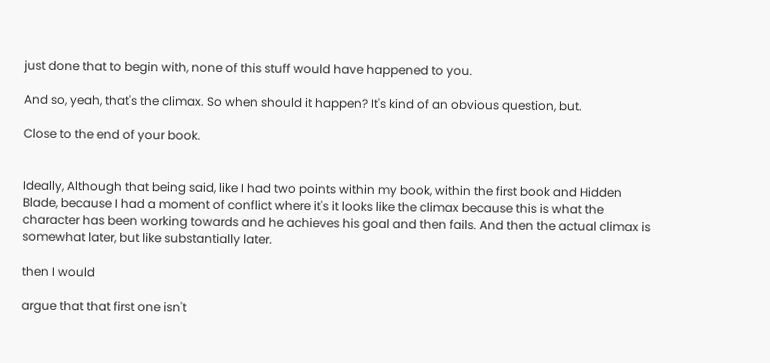just done that to begin with, none of this stuff would have happened to you.

And so, yeah, that's the climax. So when should it happen? It's kind of an obvious question, but.

Close to the end of your book.


Ideally, Although that being said, like I had two points within my book, within the first book and Hidden Blade, because I had a moment of conflict where it's it looks like the climax because this is what the character has been working towards and he achieves his goal and then fails. And then the actual climax is somewhat later, but like substantially later.

then I would

argue that that first one isn't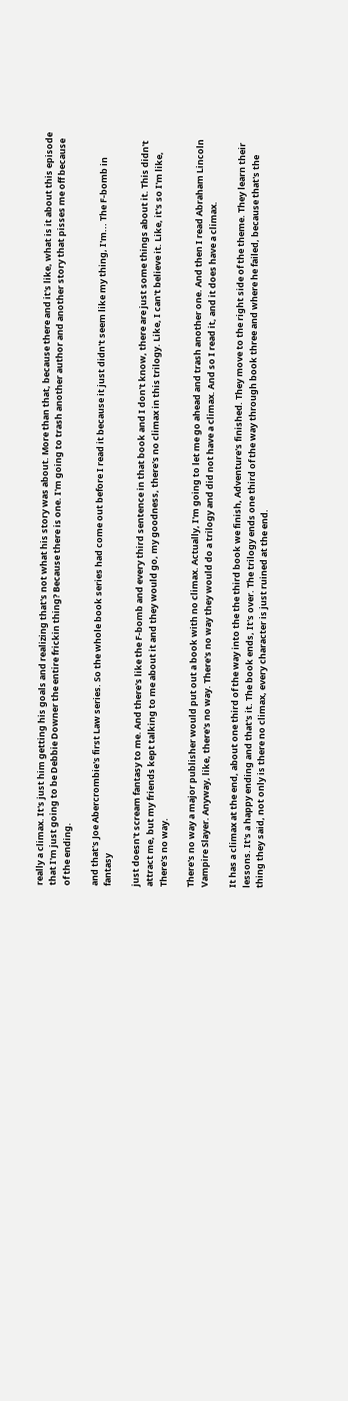really a climax. It's just him getting his goals and realizing that's not what his story was about. More than that, because there and it's like, what is it about this episode that I'm just going to be Debbie Downer the entire frickin thing? Because there is one. I'm going to trash another author and another story that pisses me off because of the ending.

and that's Joe Abercrombie's first Law series. So the whole book series had come out before I read it because it just didn't seem like my thing, I'm... The F-bomb in fantasy

just doesn't scream fantasy to me. And there's like the F-bomb and every third sentence in that book and I don't know, there are just some things about it. This didn't attract me, but my friends kept talking to me about it and they would go, my goodness, there's no climax in this trilogy. Like, I can't believe it. Like, it's so I'm like, There's no way.

There's no way a major publisher would put out a book with no climax. Actually, I'm going to let me go ahead and trash another one. And then I read Abraham Lincoln Vampire Slayer. Anyway, like, there's no way. There's no way they would do a trilogy and did not have a climax. And so I read it, and it does have a climax.

It has a climax at the end, about one third of the way into the the third book we finish, Adventure's finished. They move to the right side of the theme. They learn their lessons. It's a happy ending and that's it. The book ends, It's over. The trilogy ends one third of the way through book three and where he failed, because that's the thing they said, not only is there no climax, every character is just ruined at the end.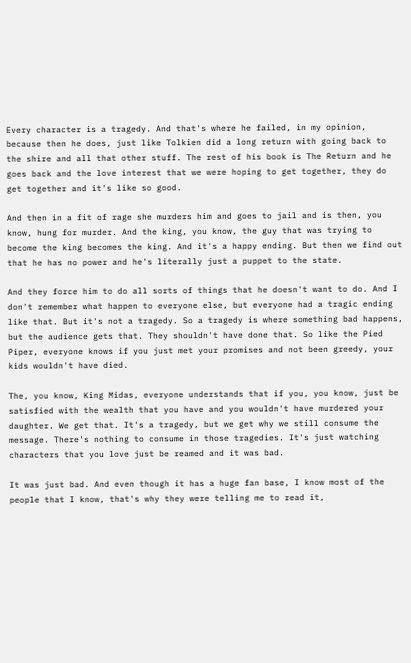Every character is a tragedy. And that's where he failed, in my opinion, because then he does, just like Tolkien did a long return with going back to the shire and all that other stuff. The rest of his book is The Return and he goes back and the love interest that we were hoping to get together, they do get together and it's like so good.

And then in a fit of rage she murders him and goes to jail and is then, you know, hung for murder. And the king, you know, the guy that was trying to become the king becomes the king. And it's a happy ending. But then we find out that he has no power and he's literally just a puppet to the state.

And they force him to do all sorts of things that he doesn't want to do. And I don't remember what happen to everyone else, but everyone had a tragic ending like that. But it's not a tragedy. So a tragedy is where something bad happens, but the audience gets that. They shouldn't have done that. So like the Pied Piper, everyone knows if you just met your promises and not been greedy, your kids wouldn't have died.

The, you know, King Midas, everyone understands that if you, you know, just be satisfied with the wealth that you have and you wouldn't have murdered your daughter. We get that. It's a tragedy, but we get why we still consume the message. There's nothing to consume in those tragedies. It's just watching characters that you love just be reamed and it was bad.

It was just bad. And even though it has a huge fan base, I know most of the people that I know, that's why they were telling me to read it,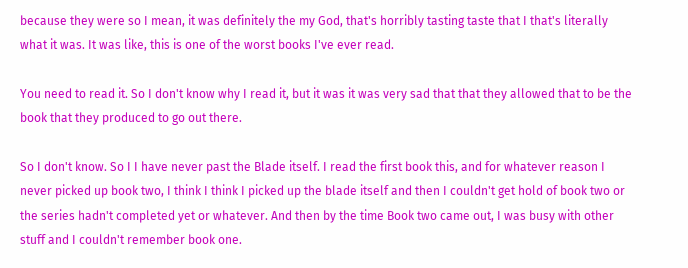because they were so I mean, it was definitely the my God, that's horribly tasting taste that I that's literally what it was. It was like, this is one of the worst books I've ever read.

You need to read it. So I don't know why I read it, but it was it was very sad that that they allowed that to be the book that they produced to go out there.

So I don't know. So I I have never past the Blade itself. I read the first book this, and for whatever reason I never picked up book two, I think I think I picked up the blade itself and then I couldn't get hold of book two or the series hadn't completed yet or whatever. And then by the time Book two came out, I was busy with other stuff and I couldn't remember book one.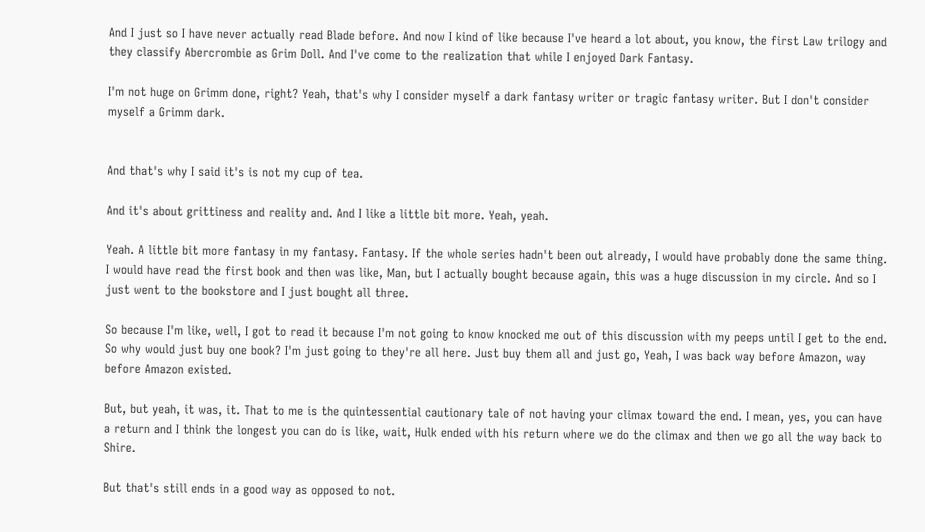And I just so I have never actually read Blade before. And now I kind of like because I've heard a lot about, you know, the first Law trilogy and they classify Abercrombie as Grim Doll. And I've come to the realization that while I enjoyed Dark Fantasy.

I'm not huge on Grimm done, right? Yeah, that's why I consider myself a dark fantasy writer or tragic fantasy writer. But I don't consider myself a Grimm dark.


And that's why I said it's is not my cup of tea.

And it's about grittiness and reality and. And I like a little bit more. Yeah, yeah.

Yeah. A little bit more fantasy in my fantasy. Fantasy. If the whole series hadn't been out already, I would have probably done the same thing. I would have read the first book and then was like, Man, but I actually bought because again, this was a huge discussion in my circle. And so I just went to the bookstore and I just bought all three.

So because I'm like, well, I got to read it because I'm not going to know knocked me out of this discussion with my peeps until I get to the end. So why would just buy one book? I'm just going to they're all here. Just buy them all and just go, Yeah, I was back way before Amazon, way before Amazon existed.

But, but yeah, it was, it. That to me is the quintessential cautionary tale of not having your climax toward the end. I mean, yes, you can have a return and I think the longest you can do is like, wait, Hulk ended with his return where we do the climax and then we go all the way back to Shire.

But that's still ends in a good way as opposed to not.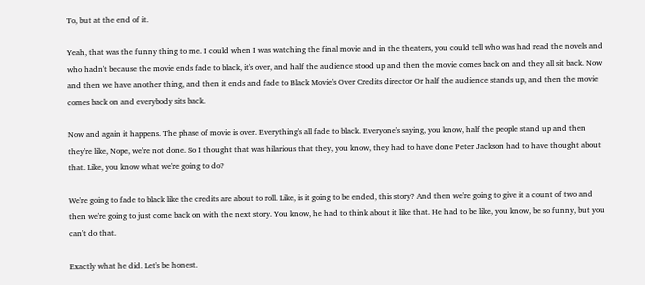To, but at the end of it.

Yeah, that was the funny thing to me. I could when I was watching the final movie and in the theaters, you could tell who was had read the novels and who hadn't because the movie ends fade to black, it's over, and half the audience stood up and then the movie comes back on and they all sit back. Now and then we have another thing, and then it ends and fade to Black Movie's Over Credits director Or half the audience stands up, and then the movie comes back on and everybody sits back.

Now and again it happens. The phase of movie is over. Everything's all fade to black. Everyone's saying, you know, half the people stand up and then they're like, Nope, we're not done. So I thought that was hilarious that they, you know, they had to have done Peter Jackson had to have thought about that. Like, you know what we're going to do?

We're going to fade to black like the credits are about to roll. Like, is it going to be ended, this story? And then we're going to give it a count of two and then we're going to just come back on with the next story. You know, he had to think about it like that. He had to be like, you know, be so funny, but you can't do that.

Exactly what he did. Let's be honest.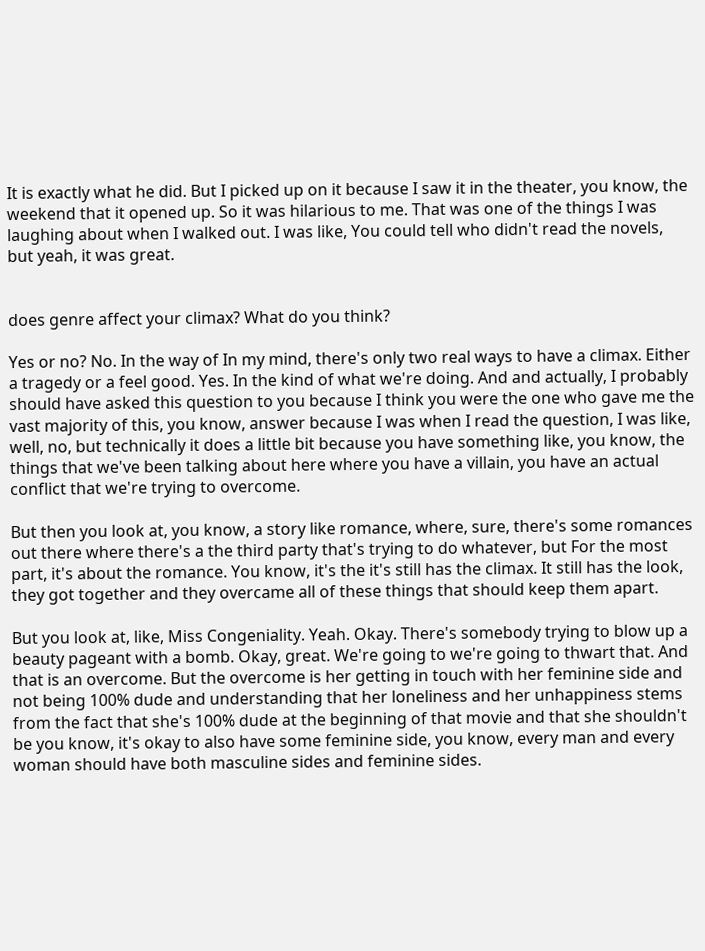It is exactly what he did. But I picked up on it because I saw it in the theater, you know, the weekend that it opened up. So it was hilarious to me. That was one of the things I was laughing about when I walked out. I was like, You could tell who didn't read the novels, but yeah, it was great.


does genre affect your climax? What do you think?

Yes or no? No. In the way of In my mind, there's only two real ways to have a climax. Either a tragedy or a feel good. Yes. In the kind of what we're doing. And and actually, I probably should have asked this question to you because I think you were the one who gave me the vast majority of this, you know, answer because I was when I read the question, I was like, well, no, but technically it does a little bit because you have something like, you know, the things that we've been talking about here where you have a villain, you have an actual conflict that we're trying to overcome.

But then you look at, you know, a story like romance, where, sure, there's some romances out there where there's a the third party that's trying to do whatever, but For the most part, it's about the romance. You know, it's the it's still has the climax. It still has the look, they got together and they overcame all of these things that should keep them apart.

But you look at, like, Miss Congeniality. Yeah. Okay. There's somebody trying to blow up a beauty pageant with a bomb. Okay, great. We're going to we're going to thwart that. And that is an overcome. But the overcome is her getting in touch with her feminine side and not being 100% dude and understanding that her loneliness and her unhappiness stems from the fact that she's 100% dude at the beginning of that movie and that she shouldn't be you know, it's okay to also have some feminine side, you know, every man and every woman should have both masculine sides and feminine sides.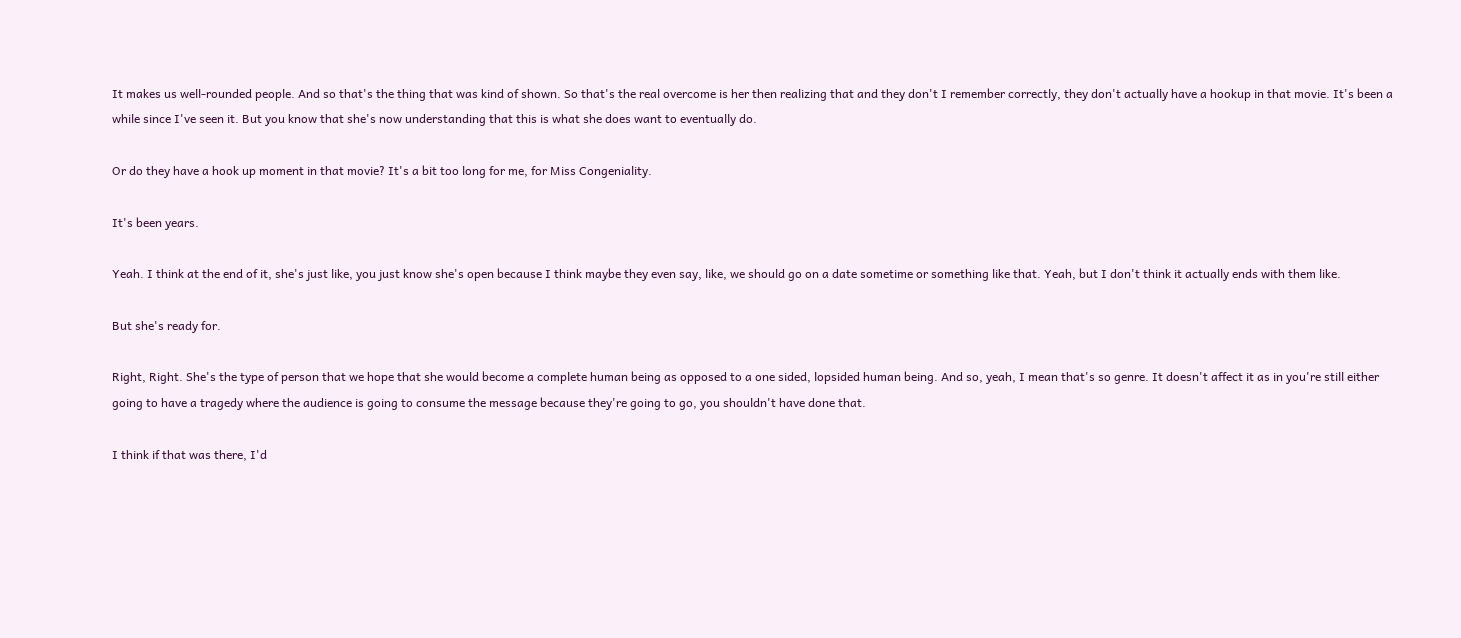It makes us well-rounded people. And so that's the thing that was kind of shown. So that's the real overcome is her then realizing that and they don't I remember correctly, they don't actually have a hookup in that movie. It's been a while since I've seen it. But you know that she's now understanding that this is what she does want to eventually do.

Or do they have a hook up moment in that movie? It's a bit too long for me, for Miss Congeniality.

It's been years.

Yeah. I think at the end of it, she's just like, you just know she's open because I think maybe they even say, like, we should go on a date sometime or something like that. Yeah, but I don't think it actually ends with them like.

But she's ready for.

Right, Right. She's the type of person that we hope that she would become a complete human being as opposed to a one sided, lopsided human being. And so, yeah, I mean that's so genre. It doesn't affect it as in you're still either going to have a tragedy where the audience is going to consume the message because they're going to go, you shouldn't have done that.

I think if that was there, I'd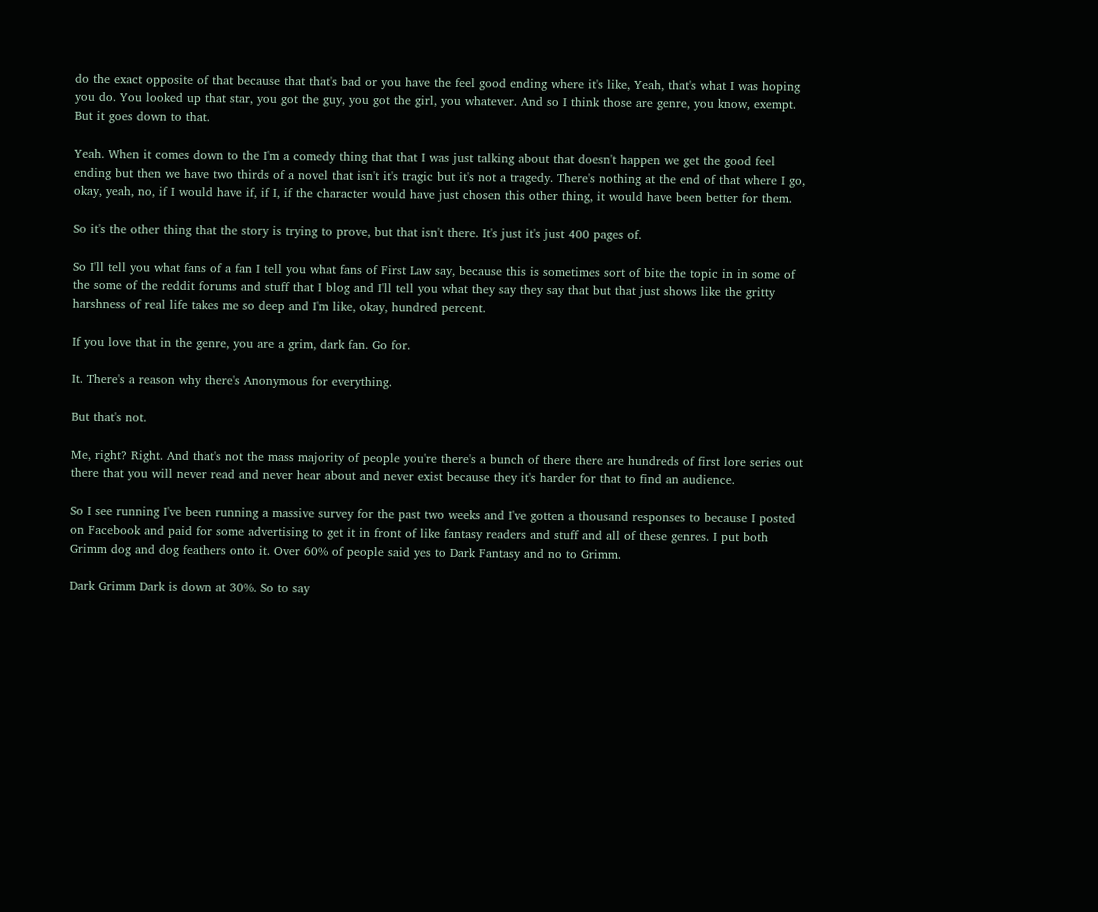do the exact opposite of that because that that's bad or you have the feel good ending where it's like, Yeah, that's what I was hoping you do. You looked up that star, you got the guy, you got the girl, you whatever. And so I think those are genre, you know, exempt. But it goes down to that.

Yeah. When it comes down to the I'm a comedy thing that that I was just talking about that doesn't happen we get the good feel ending but then we have two thirds of a novel that isn't it's tragic but it's not a tragedy. There's nothing at the end of that where I go, okay, yeah, no, if I would have if, if I, if the character would have just chosen this other thing, it would have been better for them.

So it's the other thing that the story is trying to prove, but that isn't there. It's just it's just 400 pages of.

So I'll tell you what fans of a fan I tell you what fans of First Law say, because this is sometimes sort of bite the topic in in some of the some of the reddit forums and stuff that I blog and I'll tell you what they say they say that but that just shows like the gritty harshness of real life takes me so deep and I'm like, okay, hundred percent.

If you love that in the genre, you are a grim, dark fan. Go for.

It. There's a reason why there's Anonymous for everything.

But that's not.

Me, right? Right. And that's not the mass majority of people you're there's a bunch of there there are hundreds of first lore series out there that you will never read and never hear about and never exist because they it's harder for that to find an audience.

So I see running I've been running a massive survey for the past two weeks and I've gotten a thousand responses to because I posted on Facebook and paid for some advertising to get it in front of like fantasy readers and stuff and all of these genres. I put both Grimm dog and dog feathers onto it. Over 60% of people said yes to Dark Fantasy and no to Grimm.

Dark Grimm Dark is down at 30%. So to say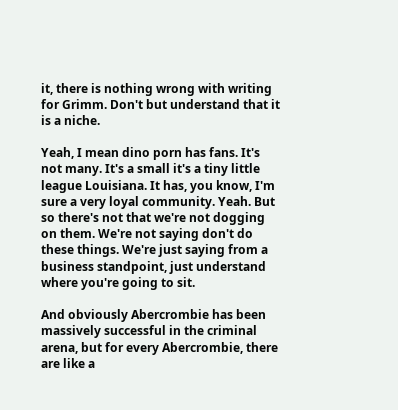it, there is nothing wrong with writing for Grimm. Don't but understand that it is a niche.

Yeah, I mean dino porn has fans. It's not many. It's a small it's a tiny little league Louisiana. It has, you know, I'm sure a very loyal community. Yeah. But so there's not that we're not dogging on them. We're not saying don't do these things. We're just saying from a business standpoint, just understand where you're going to sit.

And obviously Abercrombie has been massively successful in the criminal arena, but for every Abercrombie, there are like a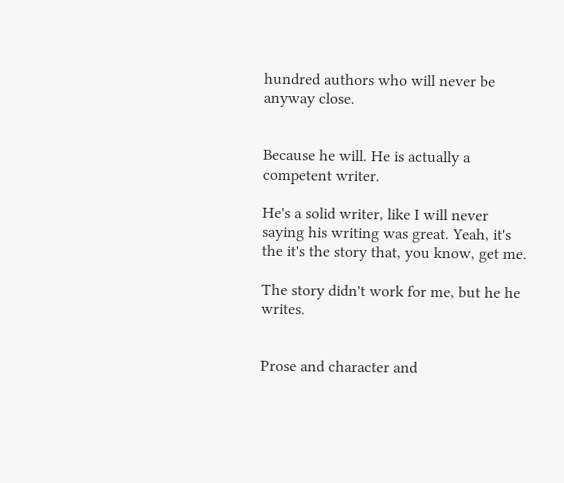hundred authors who will never be anyway close.


Because he will. He is actually a competent writer.

He's a solid writer, like I will never saying his writing was great. Yeah, it's the it's the story that, you know, get me.

The story didn't work for me, but he he writes.


Prose and character and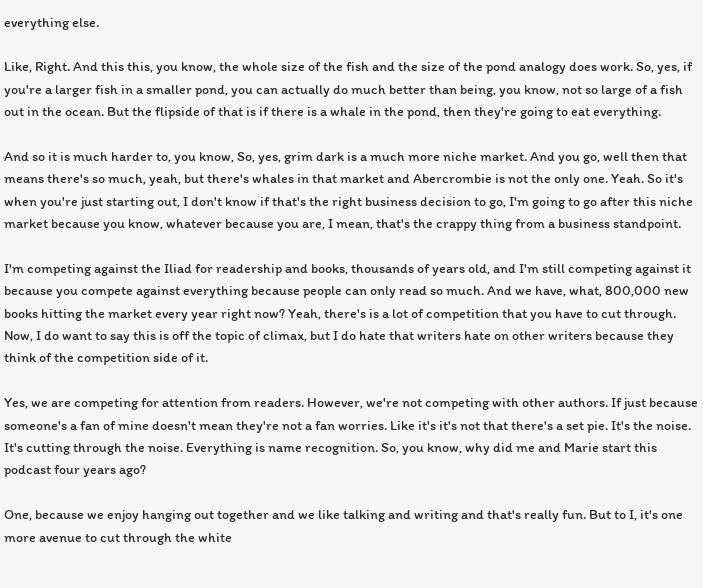everything else.

Like, Right. And this this, you know, the whole size of the fish and the size of the pond analogy does work. So, yes, if you're a larger fish in a smaller pond, you can actually do much better than being, you know, not so large of a fish out in the ocean. But the flipside of that is if there is a whale in the pond, then they're going to eat everything.

And so it is much harder to, you know, So, yes, grim dark is a much more niche market. And you go, well then that means there's so much, yeah, but there's whales in that market and Abercrombie is not the only one. Yeah. So it's when you're just starting out, I don't know if that's the right business decision to go, I'm going to go after this niche market because you know, whatever because you are, I mean, that's the crappy thing from a business standpoint.

I'm competing against the Iliad for readership and books, thousands of years old, and I'm still competing against it because you compete against everything because people can only read so much. And we have, what, 800,000 new books hitting the market every year right now? Yeah, there's is a lot of competition that you have to cut through. Now, I do want to say this is off the topic of climax, but I do hate that writers hate on other writers because they think of the competition side of it.

Yes, we are competing for attention from readers. However, we're not competing with other authors. If just because someone's a fan of mine doesn't mean they're not a fan worries. Like it's it's not that there's a set pie. It's the noise. It's cutting through the noise. Everything is name recognition. So, you know, why did me and Marie start this podcast four years ago?

One, because we enjoy hanging out together and we like talking and writing and that's really fun. But to I, it's one more avenue to cut through the white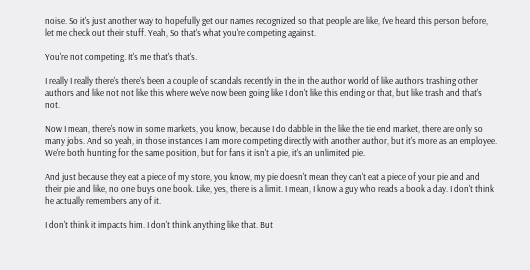noise. So it's just another way to hopefully get our names recognized so that people are like, I've heard this person before, let me check out their stuff. Yeah, So that's what you're competing against.

You're not competing. It's me that's that's.

I really I really there's there's been a couple of scandals recently in the in the author world of like authors trashing other authors and like not not like this where we've now been going like I don't like this ending or that, but like trash and that's not.

Now I mean, there's now in some markets, you know, because I do dabble in the like the tie end market, there are only so many jobs. And so yeah, in those instances I am more competing directly with another author, but it's more as an employee. We're both hunting for the same position, but for fans it isn't a pie, it's an unlimited pie.

And just because they eat a piece of my store, you know, my pie doesn't mean they can't eat a piece of your pie and and their pie and like, no one buys one book. Like, yes, there is a limit. I mean, I know a guy who reads a book a day. I don't think he actually remembers any of it.

I don't think it impacts him. I don't think anything like that. But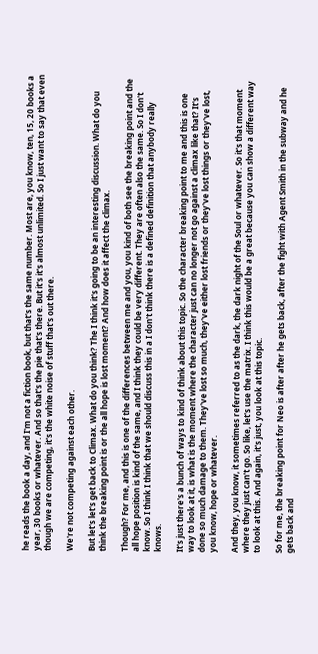he reads the book a day, and I'm not a fiction book, but that's the same number. Most are, you know, ten, 15, 20 books a year, 30 books or whatever. And so that's the pie that's there. But it's it's almost unlimited. So I just want to say that even though we are competing, it's the white noise of stuff that's out there.

We're not competing against each other.

But let's let's get back to Climax. What do you think? The I think it's going to be an interesting discussion. What do you think the breaking point is or the all hope is lost moment? And how does it affect the climax.

Though? For me, and this is one of the differences between me and you, you kind of both see the breaking point and the all hope position is kind of the same, and I think they could be very different. They are often also the same. So I don't know. So I think I think that we should discuss this in a I don't think there is a defined definition that anybody really knows.

It's just there's a bunch of ways to kind of think about this topic. So the character breaking point to me and this is one way to look at it, is what is the moment where the character just can no longer not go against a climax like that? It's done so much damage to them. They've lost so much, they've either lost friends or they've lost things or they've lost, you know, hope or whatever.

And they, you know, it sometimes referred to as the dark, the dark night of the Soul or whatever. So it's that moment where they just can't go. So like, let's use the matrix. I think this would be a great because you can show a different way to look at this. And again, it's just, you look at this topic.

So for me, the breaking point for Neo is after after he gets back, after the fight with Agent Smith in the subway and he gets back and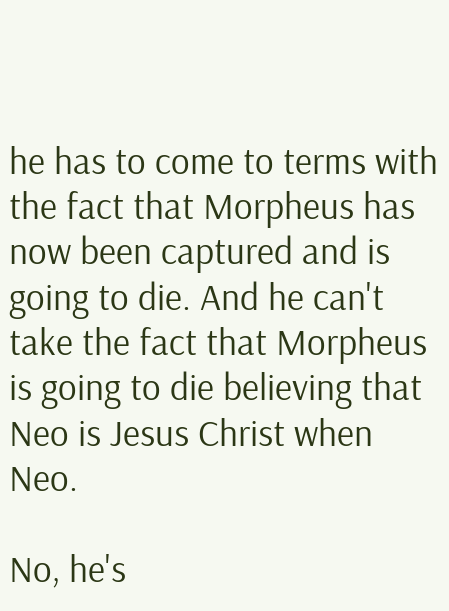he has to come to terms with the fact that Morpheus has now been captured and is going to die. And he can't take the fact that Morpheus is going to die believing that Neo is Jesus Christ when Neo.

No, he's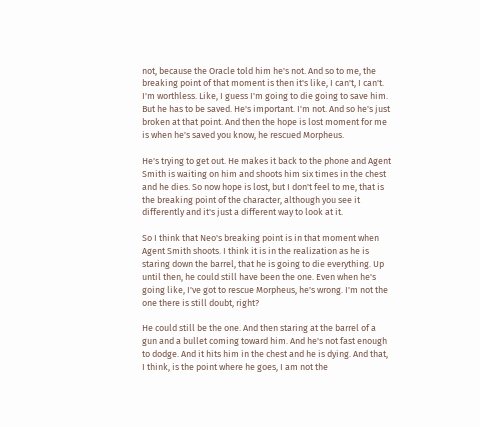not, because the Oracle told him he's not. And so to me, the breaking point of that moment is then it's like, I can't, I can't. I'm worthless. Like, I guess I'm going to die going to save him. But he has to be saved. He's important. I'm not. And so he's just broken at that point. And then the hope is lost moment for me is when he's saved you know, he rescued Morpheus.

He's trying to get out. He makes it back to the phone and Agent Smith is waiting on him and shoots him six times in the chest and he dies. So now hope is lost, but I don't feel to me, that is the breaking point of the character, although you see it differently and it's just a different way to look at it.

So I think that Neo's breaking point is in that moment when Agent Smith shoots. I think it is in the realization as he is staring down the barrel, that he is going to die everything. Up until then, he could still have been the one. Even when he's going like, I've got to rescue Morpheus, he's wrong. I'm not the one there is still doubt, right?

He could still be the one. And then staring at the barrel of a gun and a bullet coming toward him. And he's not fast enough to dodge. And it hits him in the chest and he is dying. And that, I think, is the point where he goes, I am not the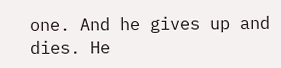one. And he gives up and dies. He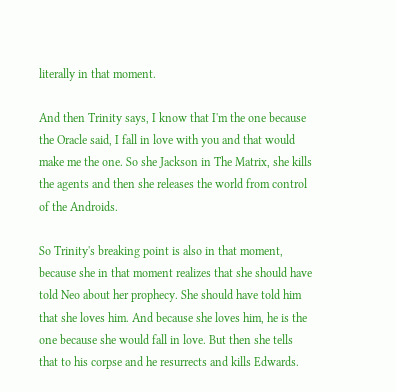literally in that moment.

And then Trinity says, I know that I'm the one because the Oracle said, I fall in love with you and that would make me the one. So she Jackson in The Matrix, she kills the agents and then she releases the world from control of the Androids.

So Trinity's breaking point is also in that moment, because she in that moment realizes that she should have told Neo about her prophecy. She should have told him that she loves him. And because she loves him, he is the one because she would fall in love. But then she tells that to his corpse and he resurrects and kills Edwards.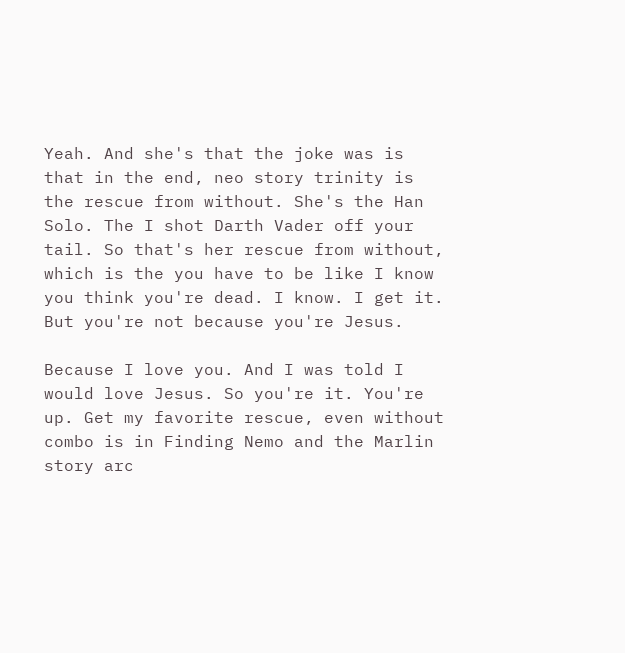Yeah. And she's that the joke was is that in the end, neo story trinity is the rescue from without. She's the Han Solo. The I shot Darth Vader off your tail. So that's her rescue from without, which is the you have to be like I know you think you're dead. I know. I get it. But you're not because you're Jesus.

Because I love you. And I was told I would love Jesus. So you're it. You're up. Get my favorite rescue, even without combo is in Finding Nemo and the Marlin story arc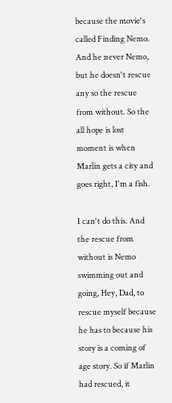because the movie's called Finding Nemo. And he never Nemo, but he doesn't rescue any so the rescue from without. So the all hope is lost moment is when Marlin gets a city and goes right, I'm a fish.

I can't do this. And the rescue from without is Nemo swimming out and going, Hey, Dad, to rescue myself because he has to because his story is a coming of age story. So if Marlin had rescued, it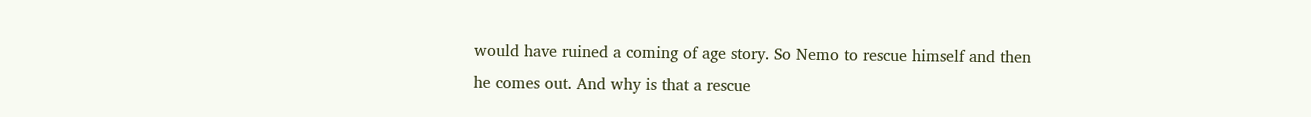would have ruined a coming of age story. So Nemo to rescue himself and then he comes out. And why is that a rescue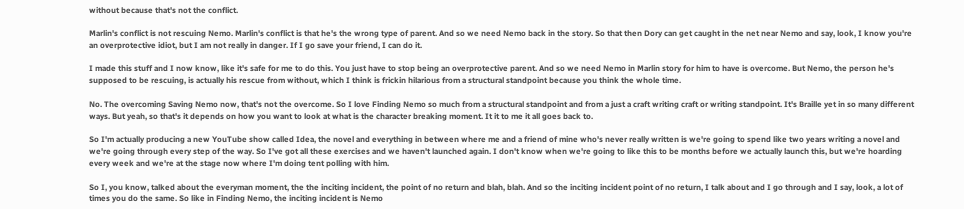without because that's not the conflict.

Marlin's conflict is not rescuing Nemo. Marlin's conflict is that he's the wrong type of parent. And so we need Nemo back in the story. So that then Dory can get caught in the net near Nemo and say, look, I know you're an overprotective idiot, but I am not really in danger. If I go save your friend, I can do it.

I made this stuff and I now know, like it's safe for me to do this. You just have to stop being an overprotective parent. And so we need Nemo in Marlin story for him to have is overcome. But Nemo, the person he's supposed to be rescuing, is actually his rescue from without, which I think is frickin hilarious from a structural standpoint because you think the whole time.

No. The overcoming Saving Nemo now, that's not the overcome. So I love Finding Nemo so much from a structural standpoint and from a just a craft writing craft or writing standpoint. It's Braille yet in so many different ways. But yeah, so that's it depends on how you want to look at what is the character breaking moment. It it to me it all goes back to.

So I'm actually producing a new YouTube show called Idea, the novel and everything in between where me and a friend of mine who's never really written is we're going to spend like two years writing a novel and we're going through every step of the way. So I've got all these exercises and we haven't launched again. I don't know when we're going to like this to be months before we actually launch this, but we're hoarding every week and we're at the stage now where I'm doing tent polling with him.

So I, you know, talked about the everyman moment, the the inciting incident, the point of no return and blah, blah. And so the inciting incident point of no return, I talk about and I go through and I say, look, a lot of times you do the same. So like in Finding Nemo, the inciting incident is Nemo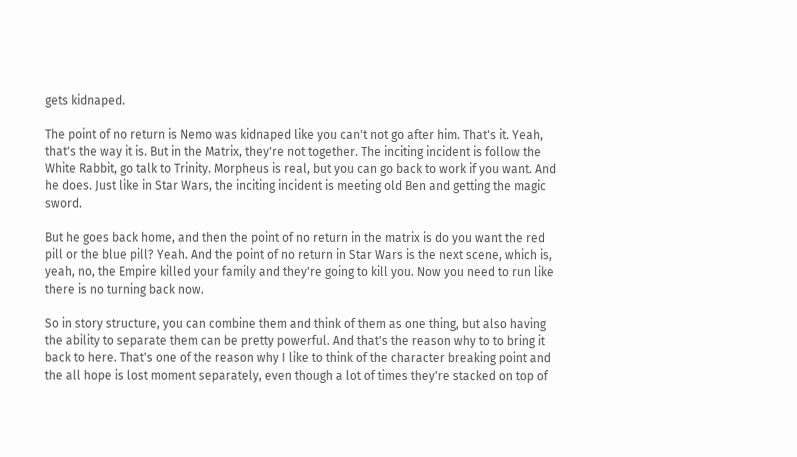gets kidnaped.

The point of no return is Nemo was kidnaped like you can't not go after him. That's it. Yeah, that's the way it is. But in the Matrix, they're not together. The inciting incident is follow the White Rabbit, go talk to Trinity. Morpheus is real, but you can go back to work if you want. And he does. Just like in Star Wars, the inciting incident is meeting old Ben and getting the magic sword.

But he goes back home, and then the point of no return in the matrix is do you want the red pill or the blue pill? Yeah. And the point of no return in Star Wars is the next scene, which is, yeah, no, the Empire killed your family and they're going to kill you. Now you need to run like there is no turning back now.

So in story structure, you can combine them and think of them as one thing, but also having the ability to separate them can be pretty powerful. And that's the reason why to to bring it back to here. That's one of the reason why I like to think of the character breaking point and the all hope is lost moment separately, even though a lot of times they're stacked on top of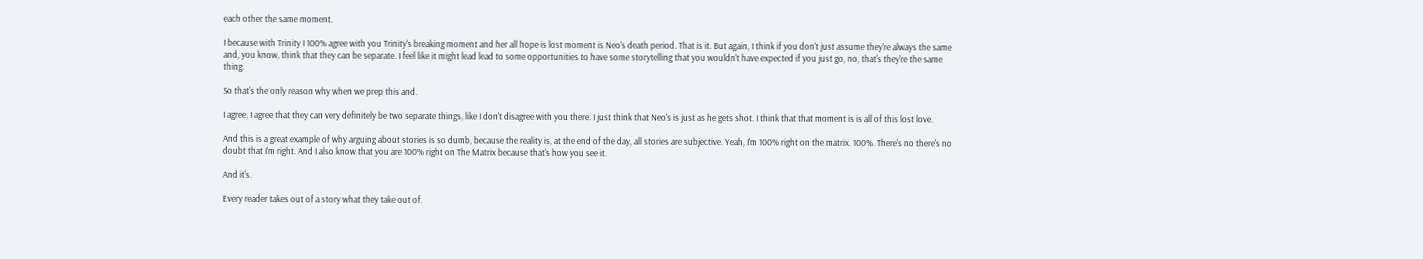each other the same moment.

I because with Trinity I 100% agree with you Trinity's breaking moment and her all hope is lost moment is Neo's death period. That is it. But again, I think if you don't just assume they're always the same and, you know, think that they can be separate. I feel like it might lead lead to some opportunities to have some storytelling that you wouldn't have expected if you just go, no, that's they're the same thing.

So that's the only reason why when we prep this and.

I agree, I agree that they can very definitely be two separate things, like I don't disagree with you there. I just think that Neo's is just as he gets shot. I think that that moment is is all of this lost love.

And this is a great example of why arguing about stories is so dumb, because the reality is, at the end of the day, all stories are subjective. Yeah, I'm 100% right on the matrix. 100%. There's no there's no doubt that I'm right. And I also know that you are 100% right on The Matrix because that's how you see it.

And it's.

Every reader takes out of a story what they take out of.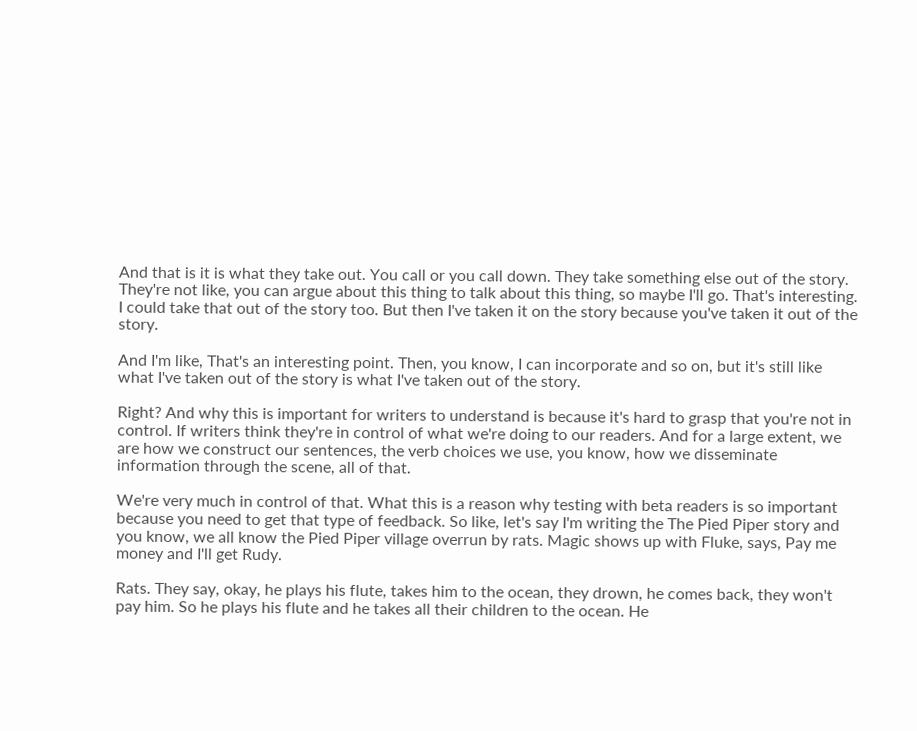And that is it is what they take out. You call or you call down. They take something else out of the story. They're not like, you can argue about this thing to talk about this thing, so maybe I'll go. That's interesting. I could take that out of the story too. But then I've taken it on the story because you've taken it out of the story.

And I'm like, That's an interesting point. Then, you know, I can incorporate and so on, but it's still like what I've taken out of the story is what I've taken out of the story.

Right? And why this is important for writers to understand is because it's hard to grasp that you're not in control. If writers think they're in control of what we're doing to our readers. And for a large extent, we are how we construct our sentences, the verb choices we use, you know, how we disseminate information through the scene, all of that.

We're very much in control of that. What this is a reason why testing with beta readers is so important because you need to get that type of feedback. So like, let's say I'm writing the The Pied Piper story and you know, we all know the Pied Piper village overrun by rats. Magic shows up with Fluke, says, Pay me money and I'll get Rudy.

Rats. They say, okay, he plays his flute, takes him to the ocean, they drown, he comes back, they won't pay him. So he plays his flute and he takes all their children to the ocean. He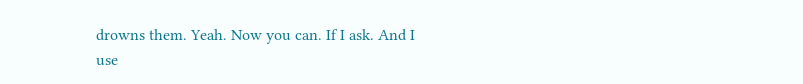drowns them. Yeah. Now you can. If I ask. And I use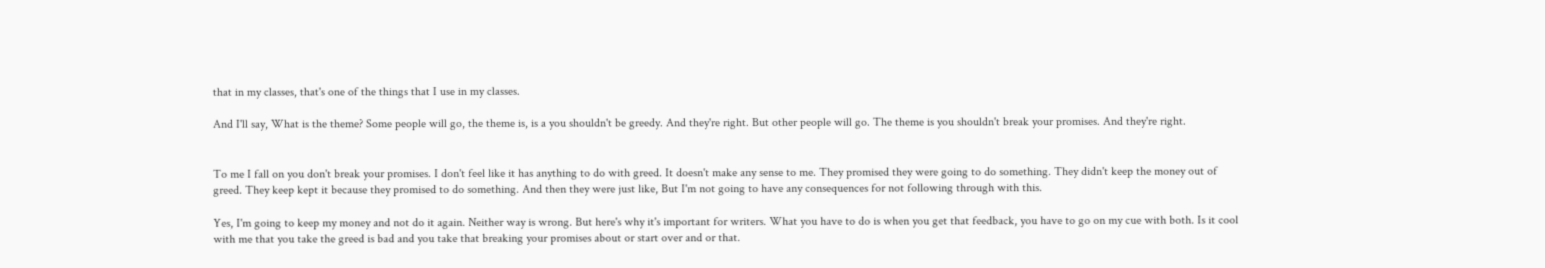that in my classes, that's one of the things that I use in my classes.

And I'll say, What is the theme? Some people will go, the theme is, is a you shouldn't be greedy. And they're right. But other people will go. The theme is you shouldn't break your promises. And they're right.


To me I fall on you don't break your promises. I don't feel like it has anything to do with greed. It doesn't make any sense to me. They promised they were going to do something. They didn't keep the money out of greed. They keep kept it because they promised to do something. And then they were just like, But I'm not going to have any consequences for not following through with this.

Yes, I'm going to keep my money and not do it again. Neither way is wrong. But here's why it's important for writers. What you have to do is when you get that feedback, you have to go on my cue with both. Is it cool with me that you take the greed is bad and you take that breaking your promises about or start over and or that.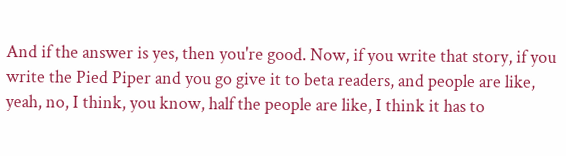And if the answer is yes, then you're good. Now, if you write that story, if you write the Pied Piper and you go give it to beta readers, and people are like, yeah, no, I think, you know, half the people are like, I think it has to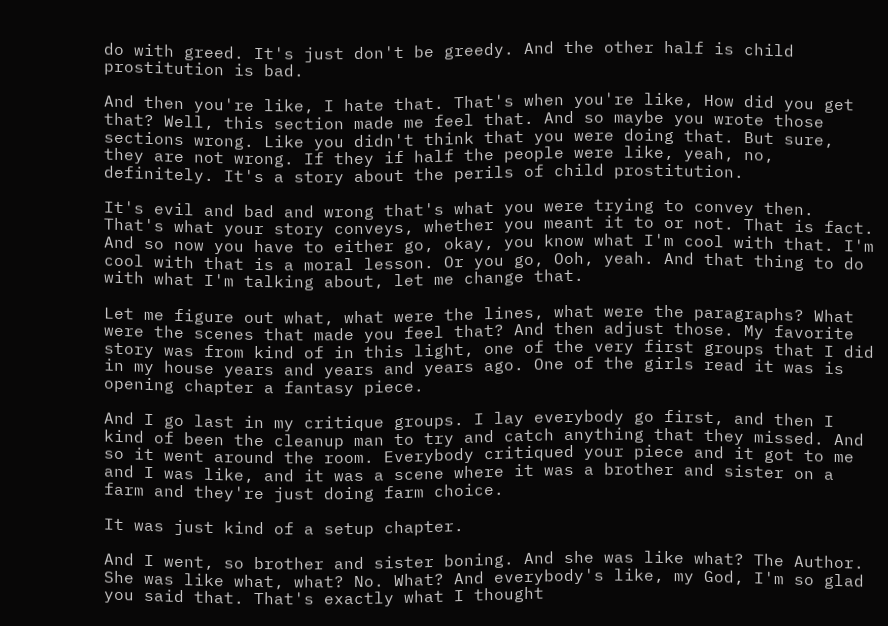do with greed. It's just don't be greedy. And the other half is child prostitution is bad.

And then you're like, I hate that. That's when you're like, How did you get that? Well, this section made me feel that. And so maybe you wrote those sections wrong. Like you didn't think that you were doing that. But sure, they are not wrong. If they if half the people were like, yeah, no, definitely. It's a story about the perils of child prostitution.

It's evil and bad and wrong that's what you were trying to convey then. That's what your story conveys, whether you meant it to or not. That is fact. And so now you have to either go, okay, you know what I'm cool with that. I'm cool with that is a moral lesson. Or you go, Ooh, yeah. And that thing to do with what I'm talking about, let me change that.

Let me figure out what, what were the lines, what were the paragraphs? What were the scenes that made you feel that? And then adjust those. My favorite story was from kind of in this light, one of the very first groups that I did in my house years and years and years ago. One of the girls read it was is opening chapter a fantasy piece.

And I go last in my critique groups. I lay everybody go first, and then I kind of been the cleanup man to try and catch anything that they missed. And so it went around the room. Everybody critiqued your piece and it got to me and I was like, and it was a scene where it was a brother and sister on a farm and they're just doing farm choice.

It was just kind of a setup chapter.

And I went, so brother and sister boning. And she was like what? The Author. She was like what, what? No. What? And everybody's like, my God, I'm so glad you said that. That's exactly what I thought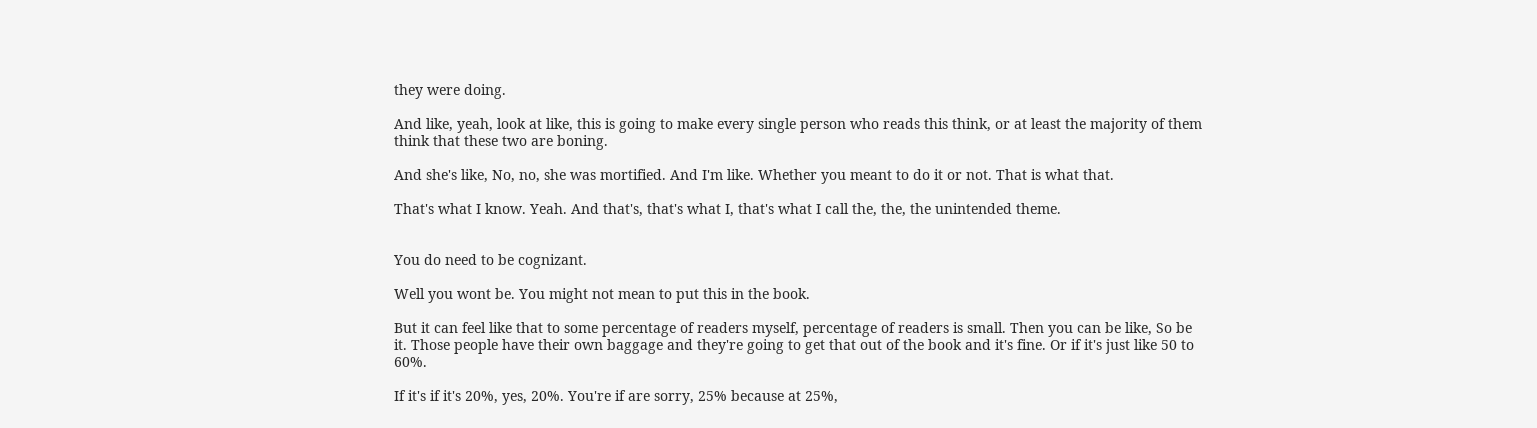they were doing.

And like, yeah, look at like, this is going to make every single person who reads this think, or at least the majority of them think that these two are boning.

And she's like, No, no, she was mortified. And I'm like. Whether you meant to do it or not. That is what that.

That's what I know. Yeah. And that's, that's what I, that's what I call the, the, the unintended theme.


You do need to be cognizant.

Well you wont be. You might not mean to put this in the book.

But it can feel like that to some percentage of readers myself, percentage of readers is small. Then you can be like, So be it. Those people have their own baggage and they're going to get that out of the book and it's fine. Or if it's just like 50 to 60%.

If it's if it's 20%, yes, 20%. You're if are sorry, 25% because at 25%,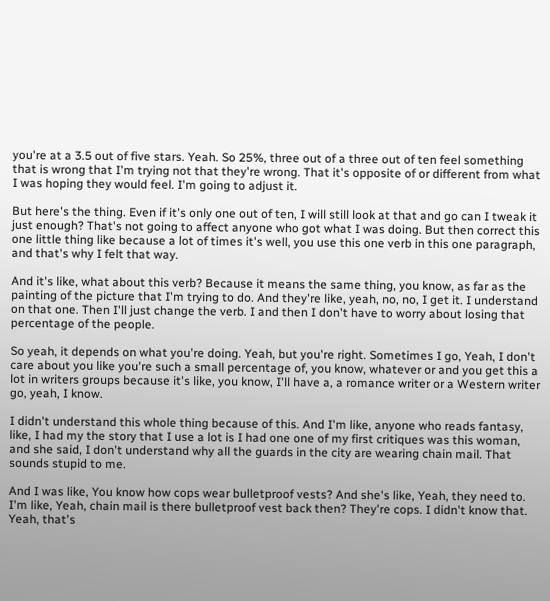you're at a 3.5 out of five stars. Yeah. So 25%, three out of a three out of ten feel something that is wrong that I'm trying not that they're wrong. That it's opposite of or different from what I was hoping they would feel. I'm going to adjust it.

But here's the thing. Even if it's only one out of ten, I will still look at that and go can I tweak it just enough? That's not going to affect anyone who got what I was doing. But then correct this one little thing like because a lot of times it's well, you use this one verb in this one paragraph, and that's why I felt that way.

And it's like, what about this verb? Because it means the same thing, you know, as far as the painting of the picture that I'm trying to do. And they're like, yeah, no, no, I get it. I understand on that one. Then I'll just change the verb. I and then I don't have to worry about losing that percentage of the people.

So yeah, it depends on what you're doing. Yeah, but you're right. Sometimes I go, Yeah, I don't care about you like you're such a small percentage of, you know, whatever or and you get this a lot in writers groups because it's like, you know, I'll have a, a romance writer or a Western writer go, yeah, I know.

I didn't understand this whole thing because of this. And I'm like, anyone who reads fantasy, like, I had my the story that I use a lot is I had one one of my first critiques was this woman, and she said, I don't understand why all the guards in the city are wearing chain mail. That sounds stupid to me.

And I was like, You know how cops wear bulletproof vests? And she's like, Yeah, they need to. I'm like, Yeah, chain mail is there bulletproof vest back then? They're cops. I didn't know that. Yeah, that's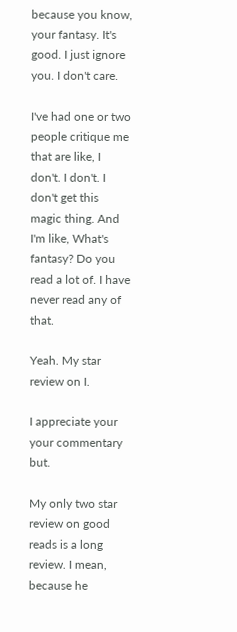because you know, your fantasy. It's good. I just ignore you. I don't care.

I've had one or two people critique me that are like, I don't. I don't. I don't get this magic thing. And I'm like, What's fantasy? Do you read a lot of. I have never read any of that.

Yeah. My star review on I.

I appreciate your your commentary but.

My only two star review on good reads is a long review. I mean, because he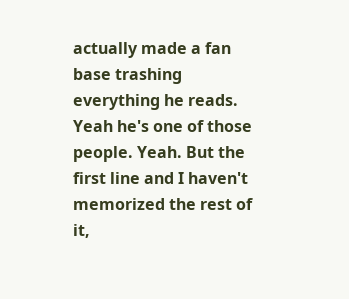actually made a fan base trashing everything he reads. Yeah he's one of those people. Yeah. But the first line and I haven't memorized the rest of it,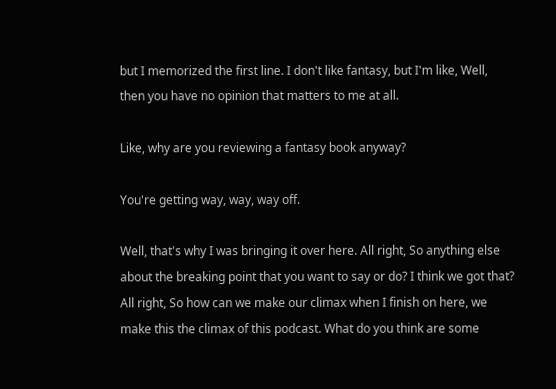but I memorized the first line. I don't like fantasy, but I'm like, Well, then you have no opinion that matters to me at all.

Like, why are you reviewing a fantasy book anyway?

You're getting way, way, way off.

Well, that's why I was bringing it over here. All right, So anything else about the breaking point that you want to say or do? I think we got that? All right, So how can we make our climax when I finish on here, we make this the climax of this podcast. What do you think are some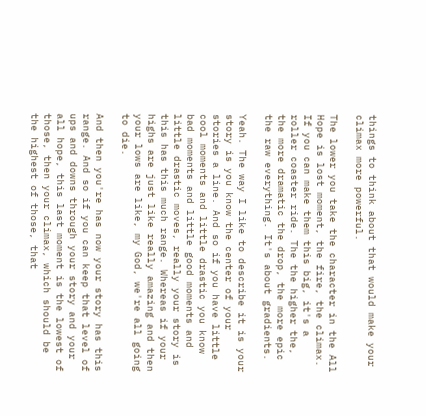things to think about that would make your climax more powerful.

The lower you take the character in the All Hope is lost moment, the fire, the climax. If you can make them this big, it's a roller coaster ride. The the higher the, the more dramatic the drop, the more epic the raw everything. It's about gradients.

Yeah. The way I like to describe it is your story is you know the center of your stories a line. And so if you have little cool moments and little drastic you know bad moments and little good moments and little drastic moves, really your story is this has this much range. Whereas if your highs are just like really amazing and then your lows are like, my God, we're all going to die.

And then you're has now your story has this range. And so if you can keep that level of ups and downs through your story and your all hope, this last moment is the lowest of those, then your climax, which should be the highest of those, that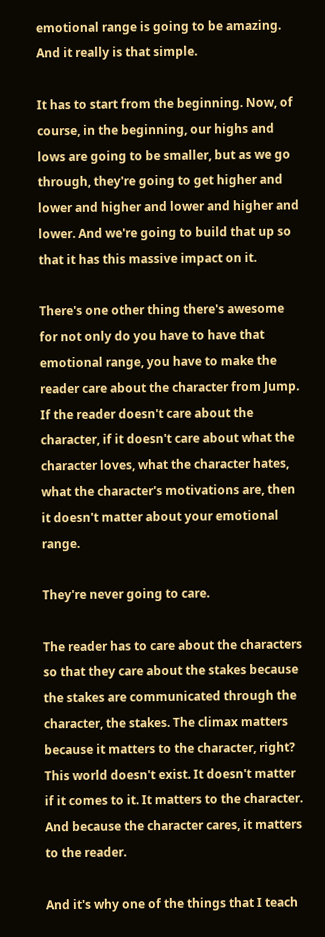emotional range is going to be amazing. And it really is that simple.

It has to start from the beginning. Now, of course, in the beginning, our highs and lows are going to be smaller, but as we go through, they're going to get higher and lower and higher and lower and higher and lower. And we're going to build that up so that it has this massive impact on it.

There's one other thing there's awesome for not only do you have to have that emotional range, you have to make the reader care about the character from Jump. If the reader doesn't care about the character, if it doesn't care about what the character loves, what the character hates, what the character's motivations are, then it doesn't matter about your emotional range.

They're never going to care.

The reader has to care about the characters so that they care about the stakes because the stakes are communicated through the character, the stakes. The climax matters because it matters to the character, right? This world doesn't exist. It doesn't matter if it comes to it. It matters to the character. And because the character cares, it matters to the reader.

And it's why one of the things that I teach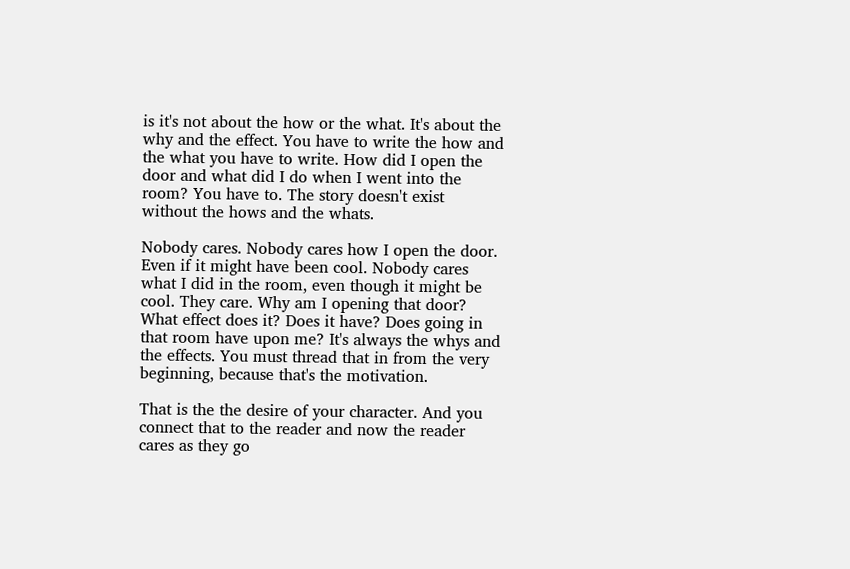is it's not about the how or the what. It's about the why and the effect. You have to write the how and the what you have to write. How did I open the door and what did I do when I went into the room? You have to. The story doesn't exist without the hows and the whats.

Nobody cares. Nobody cares how I open the door. Even if it might have been cool. Nobody cares what I did in the room, even though it might be cool. They care. Why am I opening that door? What effect does it? Does it have? Does going in that room have upon me? It's always the whys and the effects. You must thread that in from the very beginning, because that's the motivation.

That is the the desire of your character. And you connect that to the reader and now the reader cares as they go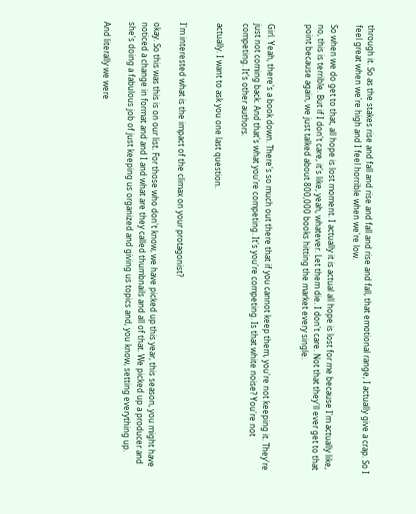through it. So as the stakes rise and fall and rise and fall and rise and fall, that emotional range, I actually give a crap. So I feel great when we're high and I feel horrible when we're low.

So when we do get to that, all hope is lost moment. I actually it is actual all hope is lost for me because I'm actually like, no, this is terrible. But if I don't care, it's like, yeah, whatever. Let them die. I don't care. Not that they'll ever get to that point because again, we just talked about 800,000 books hitting the market every single.


Girl. Yeah, there's a book down. There's so much out there that if you cannot keep them, you're not keeping it. They're just not coming back. And that's what you're competing. It's you're competing. Is that white noise? You're not competing. It's other authors.

actually. I want to ask you one last question.


I'm interested what is the impact of the climax on your protagonist?

okay. So this was this is on our list. For those who don't know, we have picked up this year, this season, you might have noticed a change in format and and I and what are they called thumbnails and all of that. We picked up a producer and she's doing a fabulous job of just keeping us organized and giving us topics and, you know, setting everything up.

And literally we were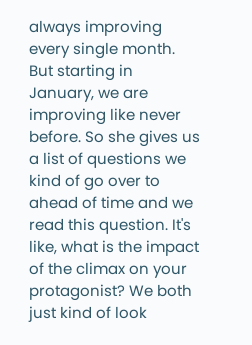always improving every single month. But starting in January, we are improving like never before. So she gives us a list of questions we kind of go over to ahead of time and we read this question. It's like, what is the impact of the climax on your protagonist? We both just kind of look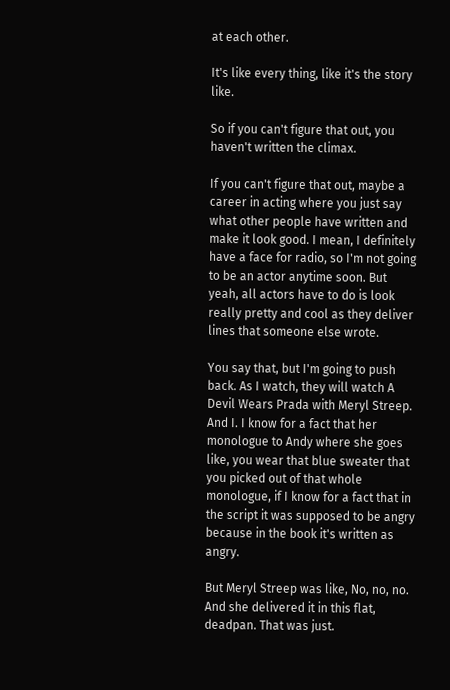at each other.

It's like every thing, like it's the story like.

So if you can't figure that out, you haven't written the climax.

If you can't figure that out, maybe a career in acting where you just say what other people have written and make it look good. I mean, I definitely have a face for radio, so I'm not going to be an actor anytime soon. But yeah, all actors have to do is look really pretty and cool as they deliver lines that someone else wrote.

You say that, but I'm going to push back. As I watch, they will watch A Devil Wears Prada with Meryl Streep. And I. I know for a fact that her monologue to Andy where she goes like, you wear that blue sweater that you picked out of that whole monologue, if I know for a fact that in the script it was supposed to be angry because in the book it's written as angry.

But Meryl Streep was like, No, no, no. And she delivered it in this flat, deadpan. That was just.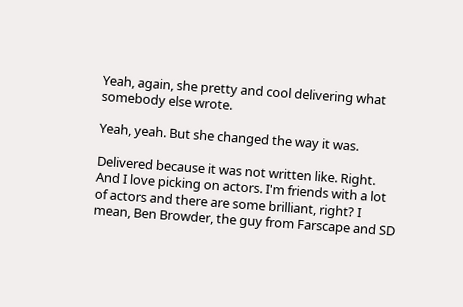Yeah, again, she pretty and cool delivering what somebody else wrote.

Yeah, yeah. But she changed the way it was.

Delivered because it was not written like. Right. And I love picking on actors. I'm friends with a lot of actors and there are some brilliant, right? I mean, Ben Browder, the guy from Farscape and SD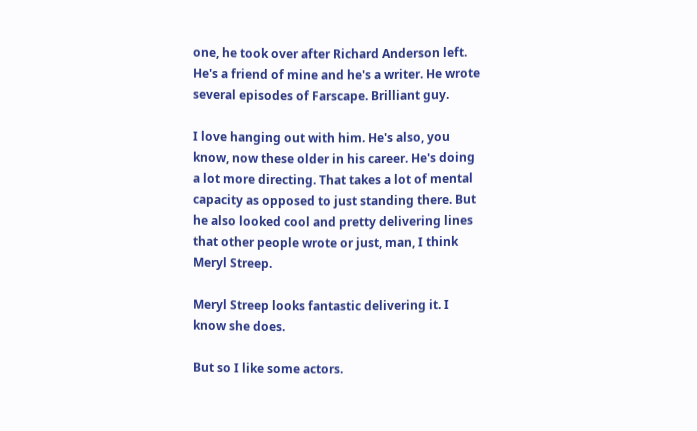one, he took over after Richard Anderson left. He's a friend of mine and he's a writer. He wrote several episodes of Farscape. Brilliant guy.

I love hanging out with him. He's also, you know, now these older in his career. He's doing a lot more directing. That takes a lot of mental capacity as opposed to just standing there. But he also looked cool and pretty delivering lines that other people wrote or just, man, I think Meryl Streep.

Meryl Streep looks fantastic delivering it. I know she does.

But so I like some actors.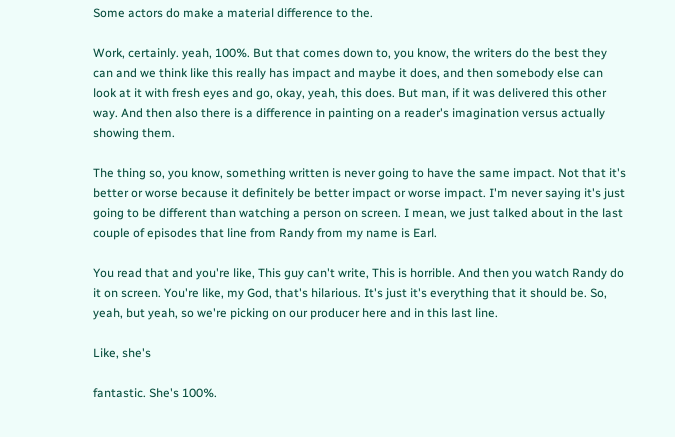Some actors do make a material difference to the.

Work, certainly. yeah, 100%. But that comes down to, you know, the writers do the best they can and we think like this really has impact and maybe it does, and then somebody else can look at it with fresh eyes and go, okay, yeah, this does. But man, if it was delivered this other way. And then also there is a difference in painting on a reader's imagination versus actually showing them.

The thing so, you know, something written is never going to have the same impact. Not that it's better or worse because it definitely be better impact or worse impact. I'm never saying it's just going to be different than watching a person on screen. I mean, we just talked about in the last couple of episodes that line from Randy from my name is Earl.

You read that and you're like, This guy can't write, This is horrible. And then you watch Randy do it on screen. You're like, my God, that's hilarious. It's just it's everything that it should be. So, yeah, but yeah, so we're picking on our producer here and in this last line.

Like, she's

fantastic. She's 100%.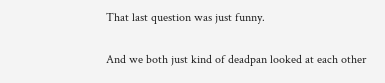That last question was just funny.

And we both just kind of deadpan looked at each other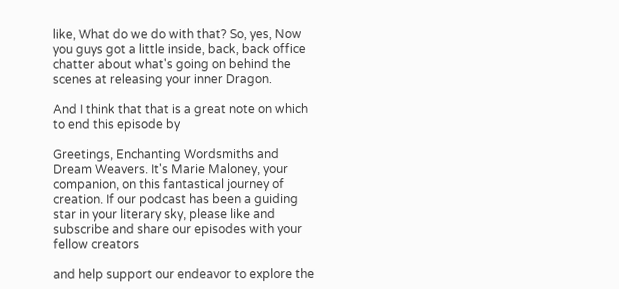like, What do we do with that? So, yes, Now you guys got a little inside, back, back office chatter about what's going on behind the scenes at releasing your inner Dragon.

And I think that that is a great note on which to end this episode by

Greetings, Enchanting Wordsmiths and Dream Weavers. It's Marie Maloney, your companion, on this fantastical journey of creation. If our podcast has been a guiding star in your literary sky, please like and subscribe and share our episodes with your fellow creators

and help support our endeavor to explore the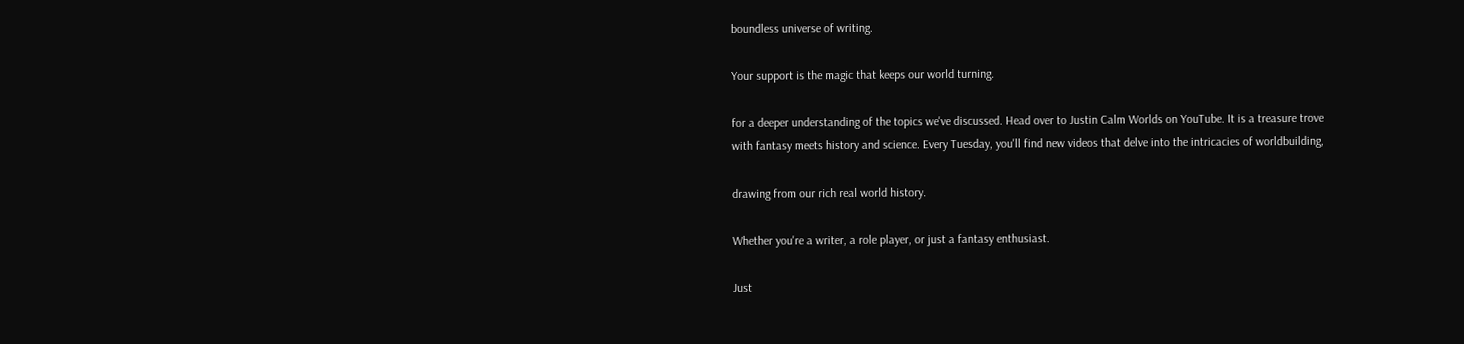boundless universe of writing.

Your support is the magic that keeps our world turning.

for a deeper understanding of the topics we've discussed. Head over to Justin Calm Worlds on YouTube. It is a treasure trove with fantasy meets history and science. Every Tuesday, you'll find new videos that delve into the intricacies of worldbuilding,

drawing from our rich real world history.

Whether you're a writer, a role player, or just a fantasy enthusiast.

Just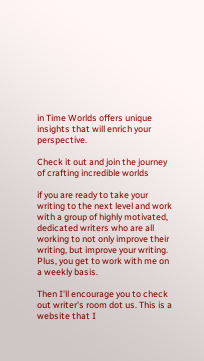in Time Worlds offers unique insights that will enrich your perspective.

Check it out and join the journey of crafting incredible worlds

if you are ready to take your writing to the next level and work with a group of highly motivated, dedicated writers who are all working to not only improve their writing, but improve your writing. Plus, you get to work with me on a weekly basis.

Then I'll encourage you to check out writer's room dot us. This is a website that I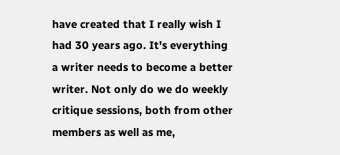have created that I really wish I had 30 years ago. It's everything a writer needs to become a better writer. Not only do we do weekly critique sessions, both from other members as well as me,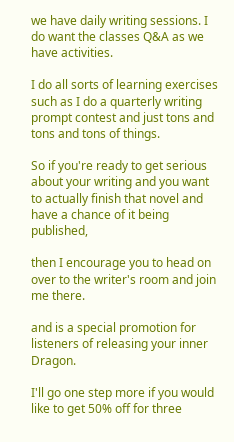we have daily writing sessions. I do want the classes Q&A as we have activities.

I do all sorts of learning exercises such as I do a quarterly writing prompt contest and just tons and tons and tons of things.

So if you're ready to get serious about your writing and you want to actually finish that novel and have a chance of it being published,

then I encourage you to head on over to the writer's room and join me there.

and is a special promotion for listeners of releasing your inner Dragon.

I'll go one step more if you would like to get 50% off for three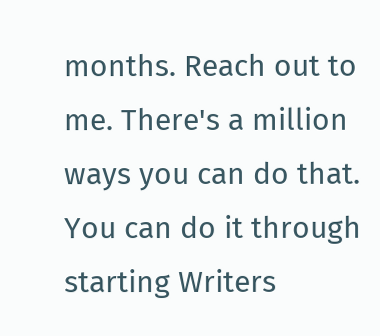months. Reach out to me. There's a million ways you can do that. You can do it through starting Writers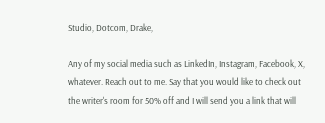Studio, Dotcom, Drake,

Any of my social media such as LinkedIn, Instagram, Facebook, X, whatever. Reach out to me. Say that you would like to check out the writer's room for 50% off and I will send you a link that will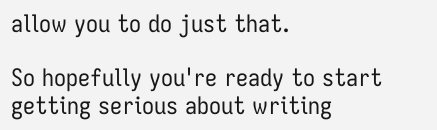allow you to do just that.

So hopefully you're ready to start getting serious about writing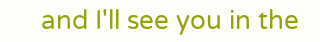and I'll see you in the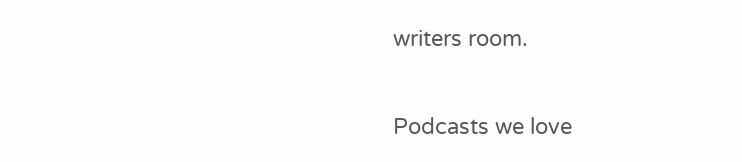writers room.

Podcasts we love